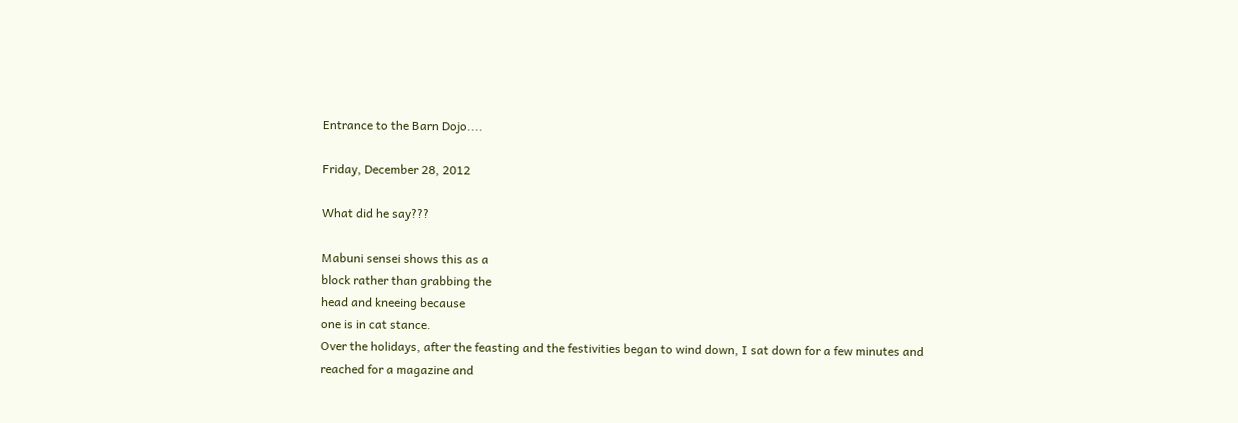Entrance to the Barn Dojo....

Friday, December 28, 2012

What did he say???

Mabuni sensei shows this as a
block rather than grabbing the
head and kneeing because
one is in cat stance.
Over the holidays, after the feasting and the festivities began to wind down, I sat down for a few minutes and reached for a magazine and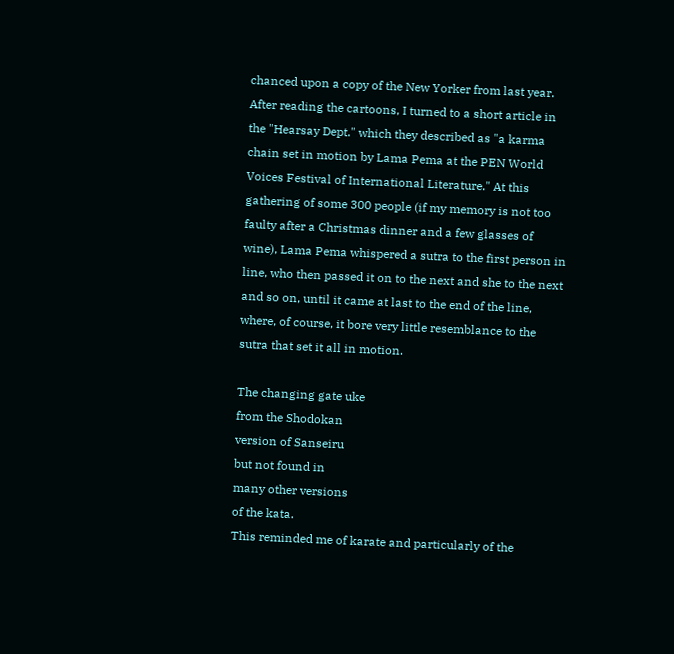chanced upon a copy of the New Yorker from last year. After reading the cartoons, I turned to a short article in the "Hearsay Dept." which they described as "a karma chain set in motion by Lama Pema at the PEN World Voices Festival of International Literature." At this gathering of some 300 people (if my memory is not too faulty after a Christmas dinner and a few glasses of wine), Lama Pema whispered a sutra to the first person in line, who then passed it on to the next and she to the next and so on, until it came at last to the end of the line, where, of course, it bore very little resemblance to the sutra that set it all in motion.

The changing gate uke
from the Shodokan
version of Sanseiru
but not found in
many other versions
of the kata.
This reminded me of karate and particularly of the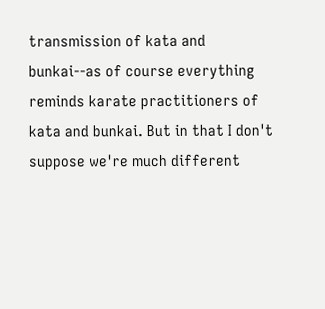transmission of kata and bunkai--as of course everything reminds karate practitioners of kata and bunkai. But in that I don't suppose we're much different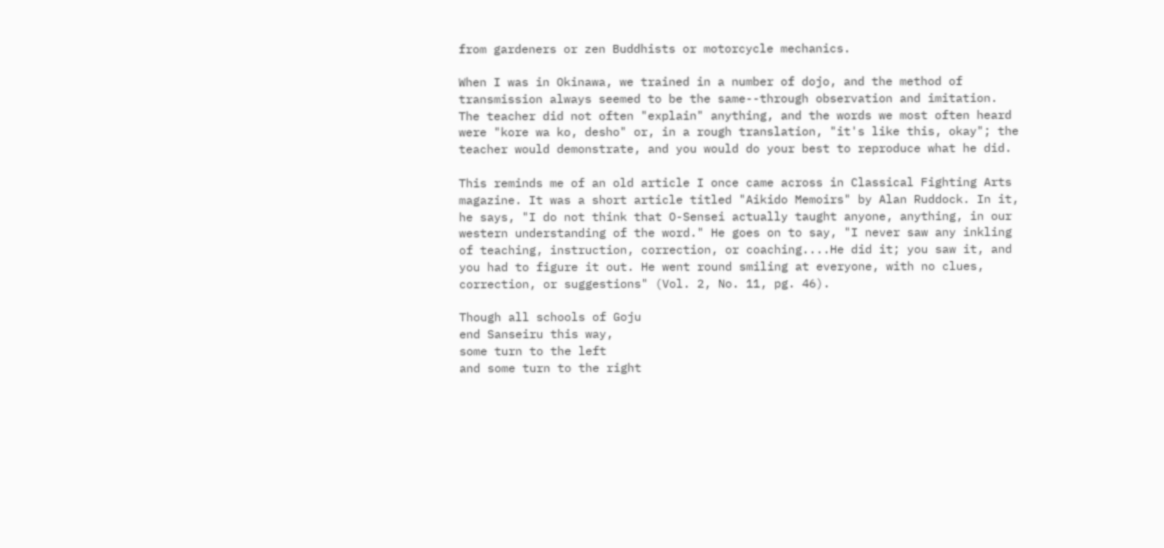from gardeners or zen Buddhists or motorcycle mechanics.

When I was in Okinawa, we trained in a number of dojo, and the method of transmission always seemed to be the same--through observation and imitation. The teacher did not often "explain" anything, and the words we most often heard were "kore wa ko, desho" or, in a rough translation, "it's like this, okay"; the teacher would demonstrate, and you would do your best to reproduce what he did.

This reminds me of an old article I once came across in Classical Fighting Arts magazine. It was a short article titled "Aikido Memoirs" by Alan Ruddock. In it, he says, "I do not think that O-Sensei actually taught anyone, anything, in our western understanding of the word." He goes on to say, "I never saw any inkling of teaching, instruction, correction, or coaching....He did it; you saw it, and you had to figure it out. He went round smiling at everyone, with no clues, correction, or suggestions" (Vol. 2, No. 11, pg. 46).

Though all schools of Goju
end Sanseiru this way,
some turn to the left
and some turn to the right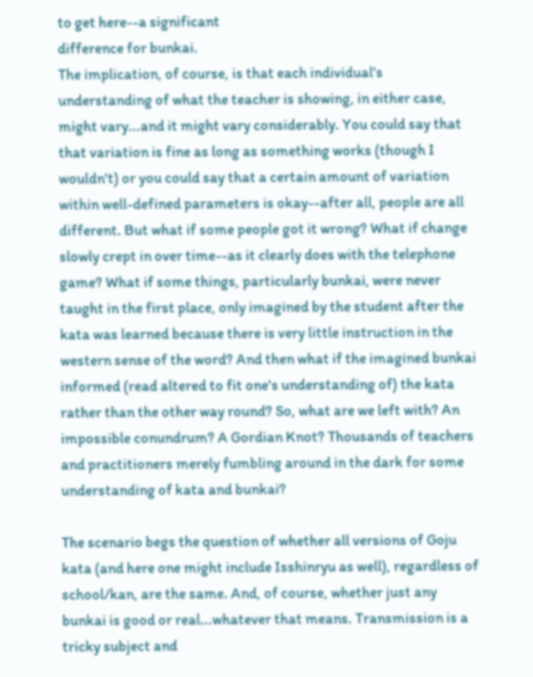to get here--a significant
difference for bunkai.
The implication, of course, is that each individual's understanding of what the teacher is showing, in either case, might vary...and it might vary considerably. You could say that that variation is fine as long as something works (though I wouldn't) or you could say that a certain amount of variation within well-defined parameters is okay--after all, people are all different. But what if some people got it wrong? What if change slowly crept in over time--as it clearly does with the telephone game? What if some things, particularly bunkai, were never taught in the first place, only imagined by the student after the kata was learned because there is very little instruction in the western sense of the word? And then what if the imagined bunkai informed (read altered to fit one's understanding of) the kata rather than the other way round? So, what are we left with? An impossible conundrum? A Gordian Knot? Thousands of teachers and practitioners merely fumbling around in the dark for some understanding of kata and bunkai?

The scenario begs the question of whether all versions of Goju kata (and here one might include Isshinryu as well), regardless of school/kan, are the same. And, of course, whether just any bunkai is good or real...whatever that means. Transmission is a tricky subject and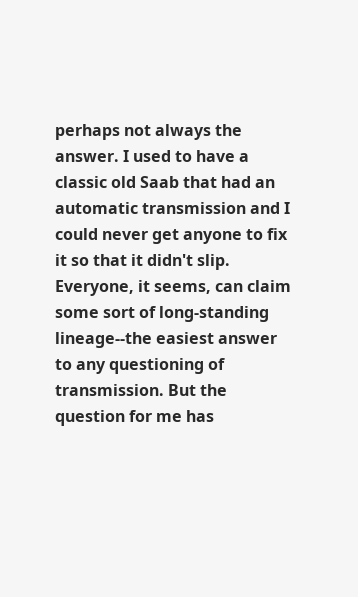perhaps not always the answer. I used to have a classic old Saab that had an automatic transmission and I could never get anyone to fix it so that it didn't slip. Everyone, it seems, can claim some sort of long-standing lineage--the easiest answer to any questioning of transmission. But the question for me has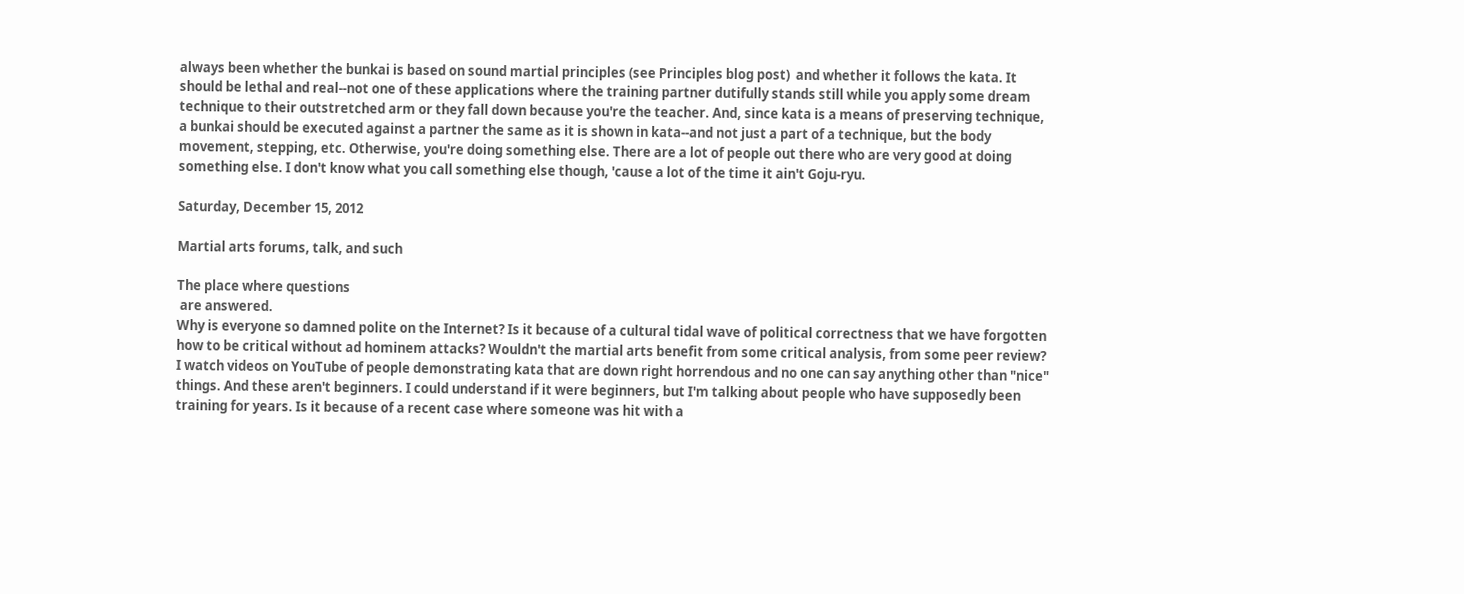always been whether the bunkai is based on sound martial principles (see Principles blog post)  and whether it follows the kata. It should be lethal and real--not one of these applications where the training partner dutifully stands still while you apply some dream technique to their outstretched arm or they fall down because you're the teacher. And, since kata is a means of preserving technique, a bunkai should be executed against a partner the same as it is shown in kata--and not just a part of a technique, but the body movement, stepping, etc. Otherwise, you're doing something else. There are a lot of people out there who are very good at doing something else. I don't know what you call something else though, 'cause a lot of the time it ain't Goju-ryu.

Saturday, December 15, 2012

Martial arts forums, talk, and such

The place where questions
 are answered.
Why is everyone so damned polite on the Internet? Is it because of a cultural tidal wave of political correctness that we have forgotten how to be critical without ad hominem attacks? Wouldn't the martial arts benefit from some critical analysis, from some peer review? I watch videos on YouTube of people demonstrating kata that are down right horrendous and no one can say anything other than "nice" things. And these aren't beginners. I could understand if it were beginners, but I'm talking about people who have supposedly been training for years. Is it because of a recent case where someone was hit with a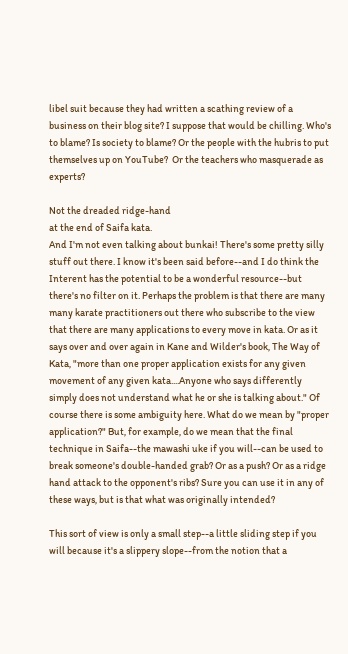libel suit because they had written a scathing review of a business on their blog site? I suppose that would be chilling. Who's to blame? Is society to blame? Or the people with the hubris to put themselves up on YouTube?  Or the teachers who masquerade as experts?

Not the dreaded ridge-hand
at the end of Saifa kata.
And I'm not even talking about bunkai! There's some pretty silly stuff out there. I know it's been said before--and I do think the Interent has the potential to be a wonderful resource--but there's no filter on it. Perhaps the problem is that there are many many karate practitioners out there who subscribe to the view that there are many applications to every move in kata. Or as it says over and over again in Kane and Wilder's book, The Way of Kata, "more than one proper application exists for any given movement of any given kata....Anyone who says differently simply does not understand what he or she is talking about." Of course there is some ambiguity here. What do we mean by "proper application?" But, for example, do we mean that the final technique in Saifa--the mawashi uke if you will--can be used to break someone's double-handed grab? Or as a push? Or as a ridge hand attack to the opponent's ribs? Sure you can use it in any of these ways, but is that what was originally intended?

This sort of view is only a small step--a little sliding step if you will because it's a slippery slope--from the notion that a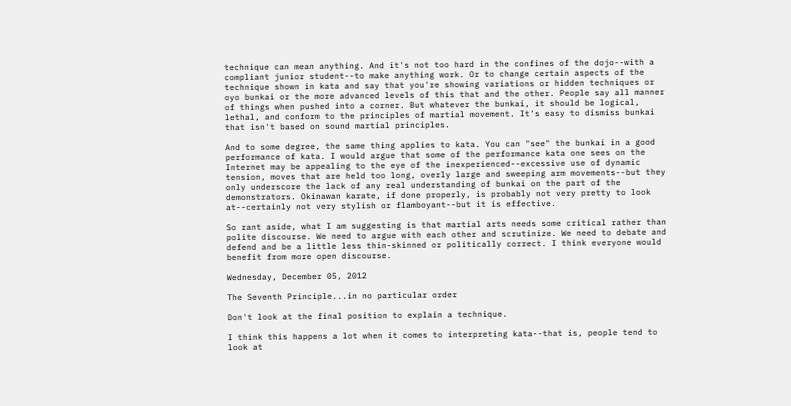technique can mean anything. And it's not too hard in the confines of the dojo--with a compliant junior student--to make anything work. Or to change certain aspects of the technique shown in kata and say that you're showing variations or hidden techniques or oyo bunkai or the more advanced levels of this that and the other. People say all manner of things when pushed into a corner. But whatever the bunkai, it should be logical, lethal, and conform to the principles of martial movement. It's easy to dismiss bunkai that isn't based on sound martial principles.

And to some degree, the same thing applies to kata. You can "see" the bunkai in a good performance of kata. I would argue that some of the performance kata one sees on the Internet may be appealing to the eye of the inexperienced--excessive use of dynamic tension, moves that are held too long, overly large and sweeping arm movements--but they only underscore the lack of any real understanding of bunkai on the part of the demonstrators. Okinawan karate, if done properly, is probably not very pretty to look at--certainly not very stylish or flamboyant--but it is effective.

So rant aside, what I am suggesting is that martial arts needs some critical rather than polite discourse. We need to argue with each other and scrutinize. We need to debate and defend and be a little less thin-skinned or politically correct. I think everyone would benefit from more open discourse.

Wednesday, December 05, 2012

The Seventh Principle...in no particular order

Don't look at the final position to explain a technique.

I think this happens a lot when it comes to interpreting kata--that is, people tend to look at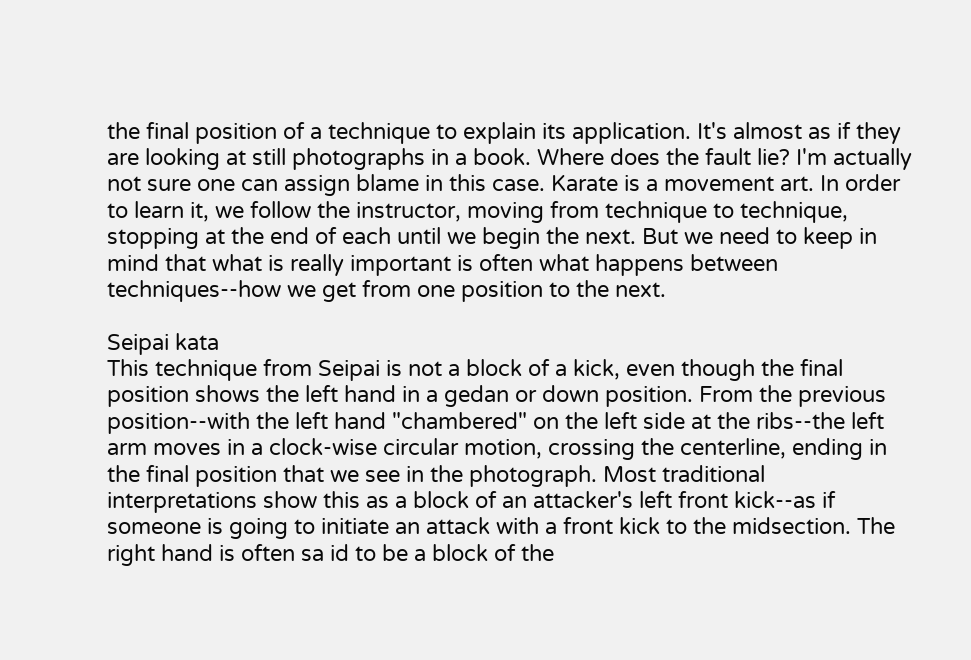the final position of a technique to explain its application. It's almost as if they are looking at still photographs in a book. Where does the fault lie? I'm actually not sure one can assign blame in this case. Karate is a movement art. In order to learn it, we follow the instructor, moving from technique to technique, stopping at the end of each until we begin the next. But we need to keep in mind that what is really important is often what happens between techniques--how we get from one position to the next.

Seipai kata
This technique from Seipai is not a block of a kick, even though the final position shows the left hand in a gedan or down position. From the previous position--with the left hand "chambered" on the left side at the ribs--the left arm moves in a clock-wise circular motion, crossing the centerline, ending in the final position that we see in the photograph. Most traditional interpretations show this as a block of an attacker's left front kick--as if someone is going to initiate an attack with a front kick to the midsection. The right hand is often sa id to be a block of the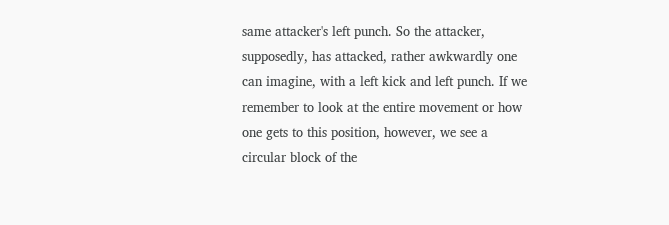same attacker's left punch. So the attacker, supposedly, has attacked, rather awkwardly one can imagine, with a left kick and left punch. If we remember to look at the entire movement or how one gets to this position, however, we see a circular block of the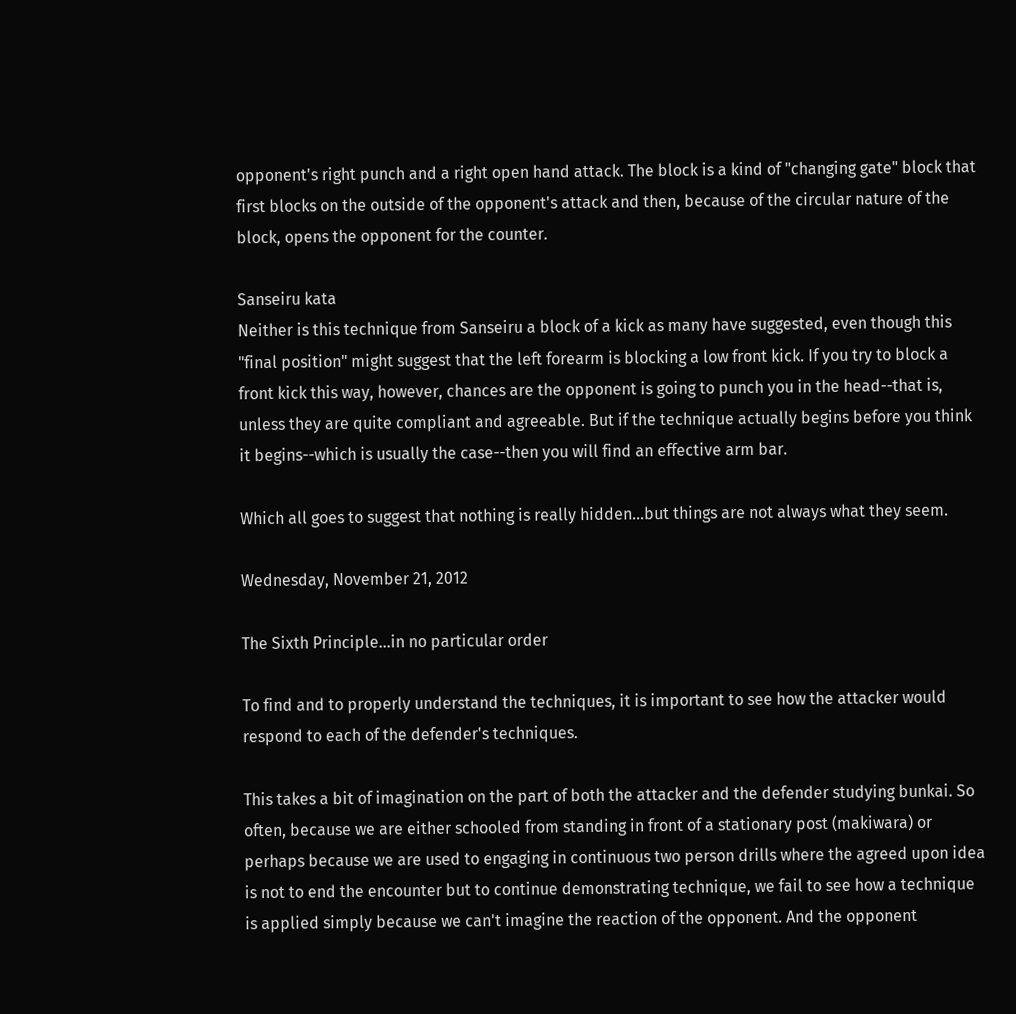opponent's right punch and a right open hand attack. The block is a kind of "changing gate" block that first blocks on the outside of the opponent's attack and then, because of the circular nature of the block, opens the opponent for the counter.

Sanseiru kata
Neither is this technique from Sanseiru a block of a kick as many have suggested, even though this "final position" might suggest that the left forearm is blocking a low front kick. If you try to block a front kick this way, however, chances are the opponent is going to punch you in the head--that is, unless they are quite compliant and agreeable. But if the technique actually begins before you think it begins--which is usually the case--then you will find an effective arm bar.

Which all goes to suggest that nothing is really hidden...but things are not always what they seem.

Wednesday, November 21, 2012

The Sixth Principle...in no particular order

To find and to properly understand the techniques, it is important to see how the attacker would respond to each of the defender's techniques.

This takes a bit of imagination on the part of both the attacker and the defender studying bunkai. So often, because we are either schooled from standing in front of a stationary post (makiwara) or perhaps because we are used to engaging in continuous two person drills where the agreed upon idea is not to end the encounter but to continue demonstrating technique, we fail to see how a technique is applied simply because we can't imagine the reaction of the opponent. And the opponent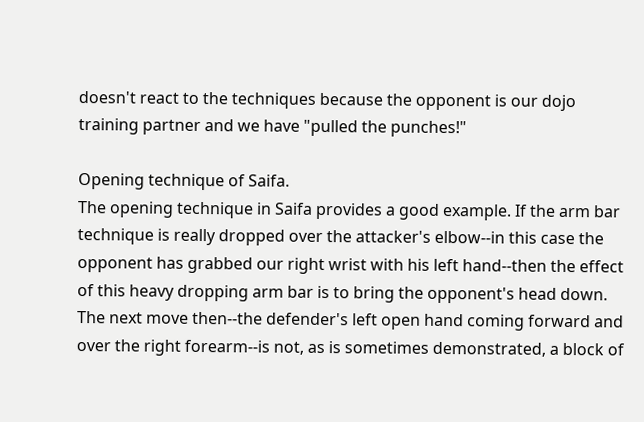doesn't react to the techniques because the opponent is our dojo training partner and we have "pulled the punches!"

Opening technique of Saifa.
The opening technique in Saifa provides a good example. If the arm bar technique is really dropped over the attacker's elbow--in this case the opponent has grabbed our right wrist with his left hand--then the effect of this heavy dropping arm bar is to bring the opponent's head down. The next move then--the defender's left open hand coming forward and over the right forearm--is not, as is sometimes demonstrated, a block of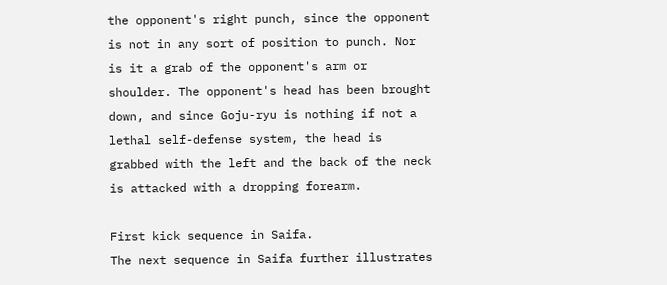the opponent's right punch, since the opponent is not in any sort of position to punch. Nor is it a grab of the opponent's arm or shoulder. The opponent's head has been brought down, and since Goju-ryu is nothing if not a lethal self-defense system, the head is grabbed with the left and the back of the neck is attacked with a dropping forearm.

First kick sequence in Saifa.
The next sequence in Saifa further illustrates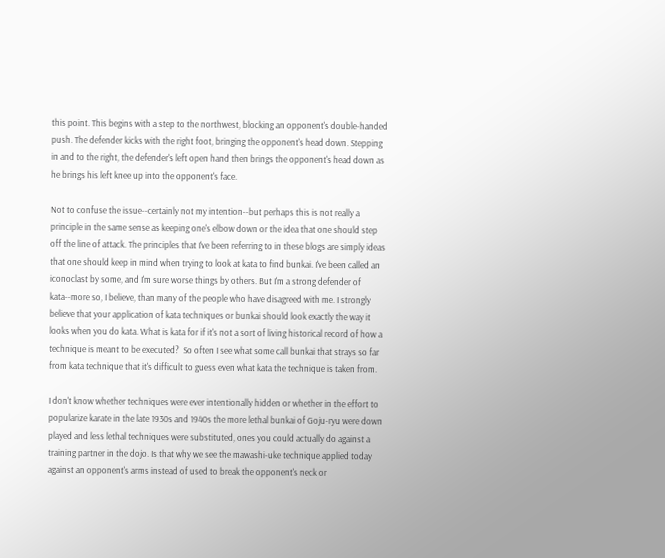this point. This begins with a step to the northwest, blocking an opponent's double-handed push. The defender kicks with the right foot, bringing the opponent's head down. Stepping in and to the right, the defender's left open hand then brings the opponent's head down as he brings his left knee up into the opponent's face.

Not to confuse the issue--certainly not my intention--but perhaps this is not really a principle in the same sense as keeping one's elbow down or the idea that one should step off the line of attack. The principles that I've been referring to in these blogs are simply ideas that one should keep in mind when trying to look at kata to find bunkai. I've been called an iconoclast by some, and I'm sure worse things by others. But I'm a strong defender of kata--more so, I believe, than many of the people who have disagreed with me. I strongly believe that your application of kata techniques or bunkai should look exactly the way it looks when you do kata. What is kata for if it's not a sort of living historical record of how a technique is meant to be executed?  So often I see what some call bunkai that strays so far from kata technique that it's difficult to guess even what kata the technique is taken from.

I don't know whether techniques were ever intentionally hidden or whether in the effort to popularize karate in the late 1930s and 1940s the more lethal bunkai of Goju-ryu were down played and less lethal techniques were substituted, ones you could actually do against a training partner in the dojo. Is that why we see the mawashi-uke technique applied today against an opponent's arms instead of used to break the opponent's neck or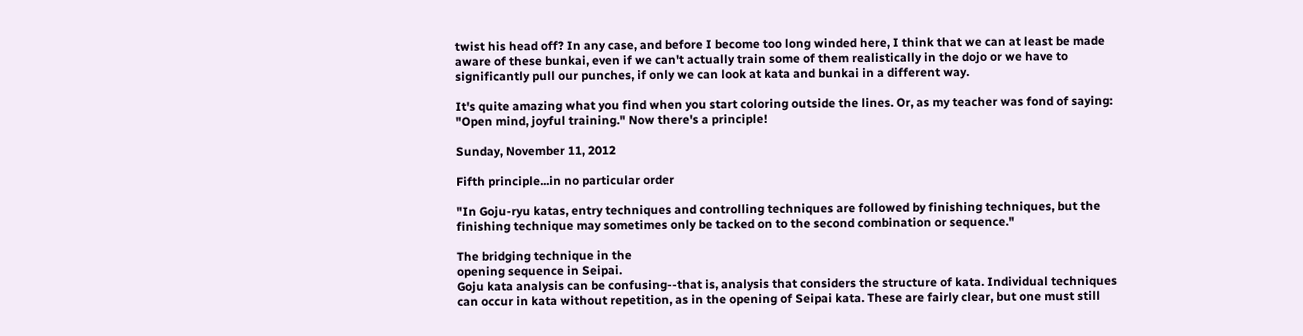twist his head off? In any case, and before I become too long winded here, I think that we can at least be made aware of these bunkai, even if we can't actually train some of them realistically in the dojo or we have to significantly pull our punches, if only we can look at kata and bunkai in a different way.

It's quite amazing what you find when you start coloring outside the lines. Or, as my teacher was fond of saying: "Open mind, joyful training." Now there's a principle!

Sunday, November 11, 2012

Fifth principle...in no particular order

"In Goju-ryu katas, entry techniques and controlling techniques are followed by finishing techniques, but the finishing technique may sometimes only be tacked on to the second combination or sequence."

The bridging technique in the
opening sequence in Seipai.
Goju kata analysis can be confusing--that is, analysis that considers the structure of kata. Individual techniques can occur in kata without repetition, as in the opening of Seipai kata. These are fairly clear, but one must still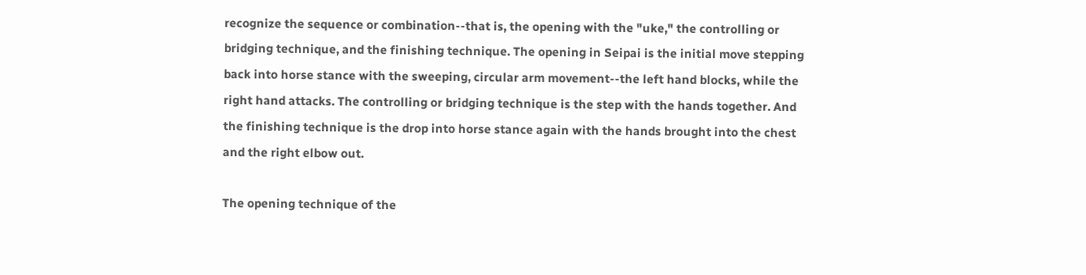recognize the sequence or combination--that is, the opening with the "uke," the controlling or bridging technique, and the finishing technique. The opening in Seipai is the initial move stepping back into horse stance with the sweeping, circular arm movement--the left hand blocks, while the right hand attacks. The controlling or bridging technique is the step with the hands together. And the finishing technique is the drop into horse stance again with the hands brought into the chest and the right elbow out.

The opening technique of the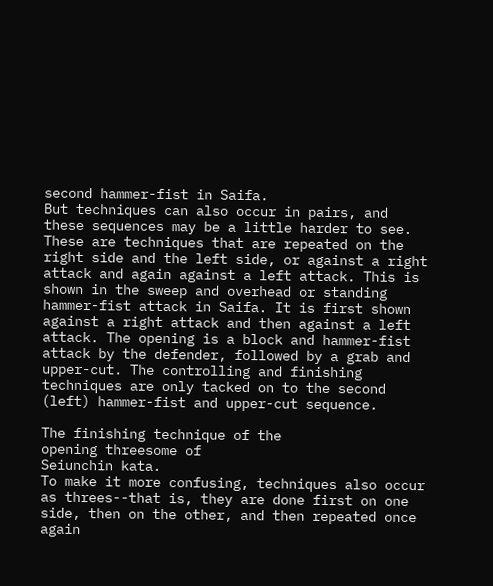second hammer-fist in Saifa.
But techniques can also occur in pairs, and these sequences may be a little harder to see. These are techniques that are repeated on the right side and the left side, or against a right attack and again against a left attack. This is shown in the sweep and overhead or standing hammer-fist attack in Saifa. It is first shown against a right attack and then against a left attack. The opening is a block and hammer-fist attack by the defender, followed by a grab and upper-cut. The controlling and finishing techniques are only tacked on to the second (left) hammer-fist and upper-cut sequence.

The finishing technique of the
opening threesome of
Seiunchin kata.
To make it more confusing, techniques also occur as threes--that is, they are done first on one side, then on the other, and then repeated once again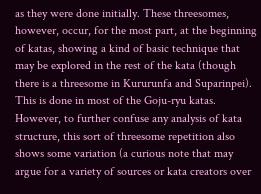as they were done initially. These threesomes, however, occur, for the most part, at the beginning of katas, showing a kind of basic technique that may be explored in the rest of the kata (though there is a threesome in Kururunfa and Suparinpei). This is done in most of the Goju-ryu katas. However, to further confuse any analysis of kata structure, this sort of threesome repetition also shows some variation (a curious note that may argue for a variety of sources or kata creators over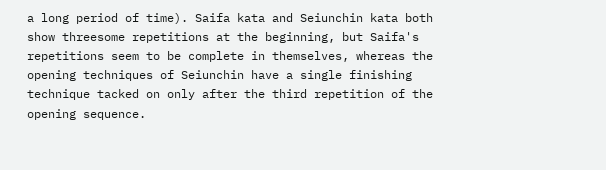a long period of time). Saifa kata and Seiunchin kata both show threesome repetitions at the beginning, but Saifa's repetitions seem to be complete in themselves, whereas the opening techniques of Seiunchin have a single finishing technique tacked on only after the third repetition of the opening sequence.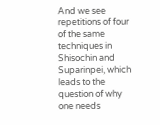And we see repetitions of four of the same techniques in Shisochin and Suparinpei, which leads to the question of why one needs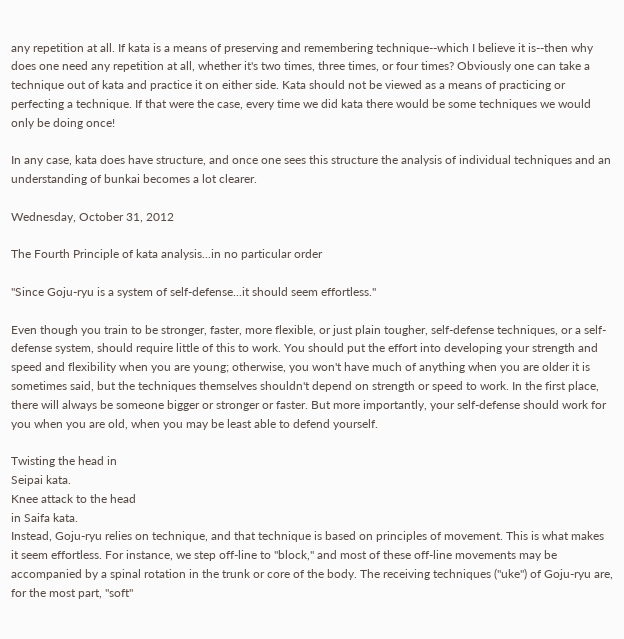any repetition at all. If kata is a means of preserving and remembering technique--which I believe it is--then why does one need any repetition at all, whether it's two times, three times, or four times? Obviously one can take a technique out of kata and practice it on either side. Kata should not be viewed as a means of practicing or perfecting a technique. If that were the case, every time we did kata there would be some techniques we would only be doing once!

In any case, kata does have structure, and once one sees this structure the analysis of individual techniques and an understanding of bunkai becomes a lot clearer.

Wednesday, October 31, 2012

The Fourth Principle of kata analysis...in no particular order

"Since Goju-ryu is a system of self-defense...it should seem effortless."

Even though you train to be stronger, faster, more flexible, or just plain tougher, self-defense techniques, or a self-defense system, should require little of this to work. You should put the effort into developing your strength and speed and flexibility when you are young; otherwise, you won't have much of anything when you are older it is sometimes said, but the techniques themselves shouldn't depend on strength or speed to work. In the first place, there will always be someone bigger or stronger or faster. But more importantly, your self-defense should work for you when you are old, when you may be least able to defend yourself.

Twisting the head in
Seipai kata.
Knee attack to the head
in Saifa kata.
Instead, Goju-ryu relies on technique, and that technique is based on principles of movement. This is what makes it seem effortless. For instance, we step off-line to "block," and most of these off-line movements may be accompanied by a spinal rotation in the trunk or core of the body. The receiving techniques ("uke") of Goju-ryu are, for the most part, "soft"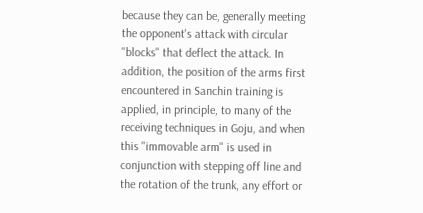because they can be, generally meeting the opponent's attack with circular "blocks" that deflect the attack. In addition, the position of the arms first encountered in Sanchin training is applied, in principle, to many of the receiving techniques in Goju, and when this "immovable arm" is used in conjunction with stepping off line and the rotation of the trunk, any effort or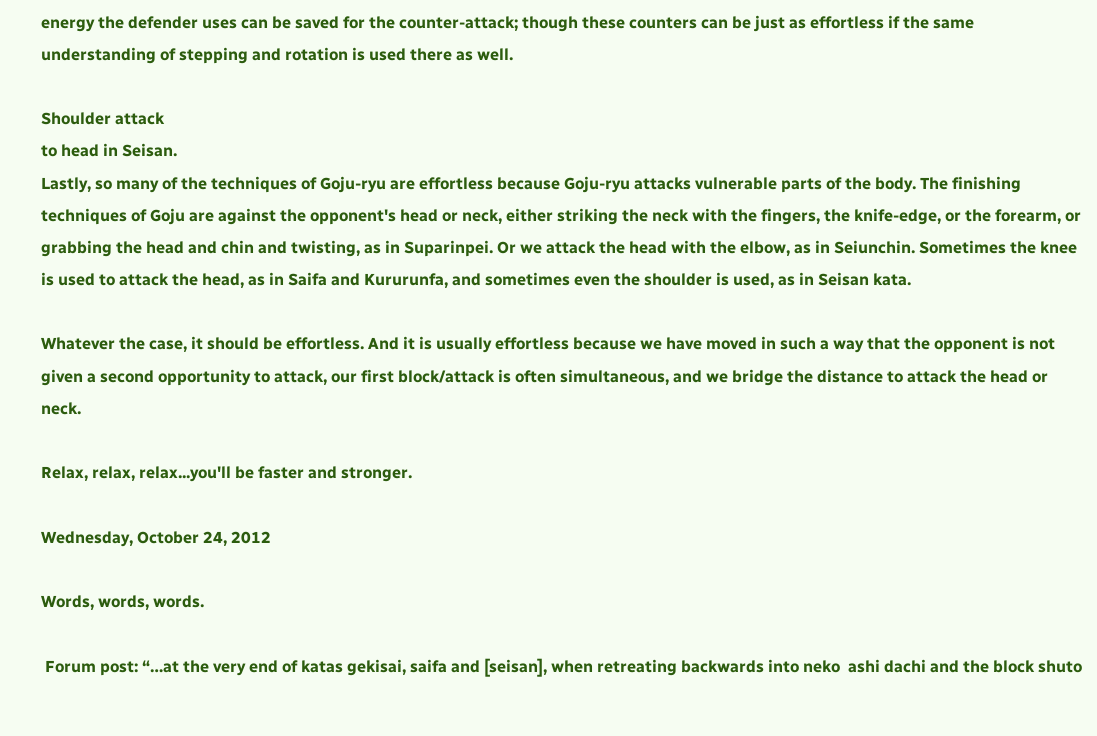energy the defender uses can be saved for the counter-attack; though these counters can be just as effortless if the same understanding of stepping and rotation is used there as well.

Shoulder attack
to head in Seisan.
Lastly, so many of the techniques of Goju-ryu are effortless because Goju-ryu attacks vulnerable parts of the body. The finishing techniques of Goju are against the opponent's head or neck, either striking the neck with the fingers, the knife-edge, or the forearm, or grabbing the head and chin and twisting, as in Suparinpei. Or we attack the head with the elbow, as in Seiunchin. Sometimes the knee is used to attack the head, as in Saifa and Kururunfa, and sometimes even the shoulder is used, as in Seisan kata.

Whatever the case, it should be effortless. And it is usually effortless because we have moved in such a way that the opponent is not given a second opportunity to attack, our first block/attack is often simultaneous, and we bridge the distance to attack the head or neck.

Relax, relax, relax...you'll be faster and stronger.

Wednesday, October 24, 2012

Words, words, words.

 Forum post: “…at the very end of katas gekisai, saifa and [seisan], when retreating backwards into neko  ashi dachi and the block shuto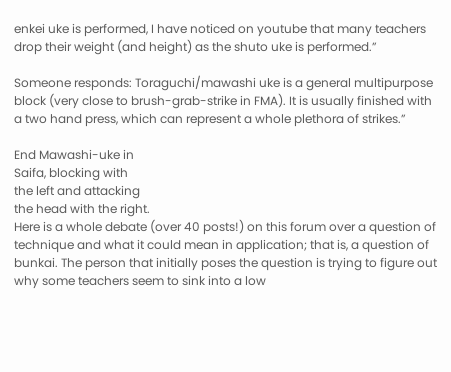enkei uke is performed, I have noticed on youtube that many teachers drop their weight (and height) as the shuto uke is performed.”

Someone responds: Toraguchi/mawashi uke is a general multipurpose block (very close to brush-grab-strike in FMA). It is usually finished with a two hand press, which can represent a whole plethora of strikes.”

End Mawashi-uke in
Saifa, blocking with
the left and attacking
the head with the right.
Here is a whole debate (over 40 posts!) on this forum over a question of technique and what it could mean in application; that is, a question of bunkai. The person that initially poses the question is trying to figure out why some teachers seem to sink into a low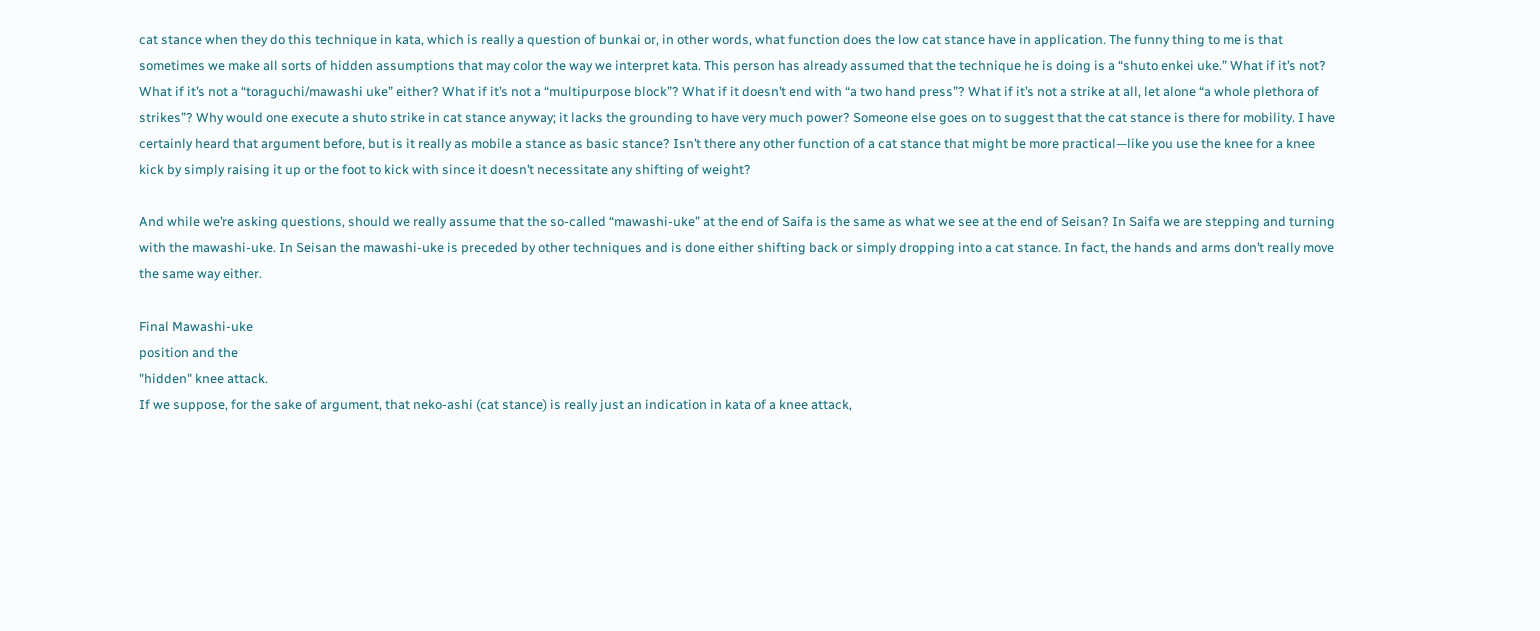cat stance when they do this technique in kata, which is really a question of bunkai or, in other words, what function does the low cat stance have in application. The funny thing to me is that sometimes we make all sorts of hidden assumptions that may color the way we interpret kata. This person has already assumed that the technique he is doing is a “shuto enkei uke.” What if it’s not? What if it’s not a “toraguchi/mawashi uke” either? What if it’s not a “multipurpose block”? What if it doesn’t end with “a two hand press”? What if it’s not a strike at all, let alone “a whole plethora of strikes”? Why would one execute a shuto strike in cat stance anyway; it lacks the grounding to have very much power? Someone else goes on to suggest that the cat stance is there for mobility. I have certainly heard that argument before, but is it really as mobile a stance as basic stance? Isn’t there any other function of a cat stance that might be more practical—like you use the knee for a knee kick by simply raising it up or the foot to kick with since it doesn’t necessitate any shifting of weight?

And while we’re asking questions, should we really assume that the so-called “mawashi-uke” at the end of Saifa is the same as what we see at the end of Seisan? In Saifa we are stepping and turning with the mawashi-uke. In Seisan the mawashi-uke is preceded by other techniques and is done either shifting back or simply dropping into a cat stance. In fact, the hands and arms don’t really move the same way either.

Final Mawashi-uke
position and the
"hidden" knee attack.
If we suppose, for the sake of argument, that neko-ashi (cat stance) is really just an indication in kata of a knee attack,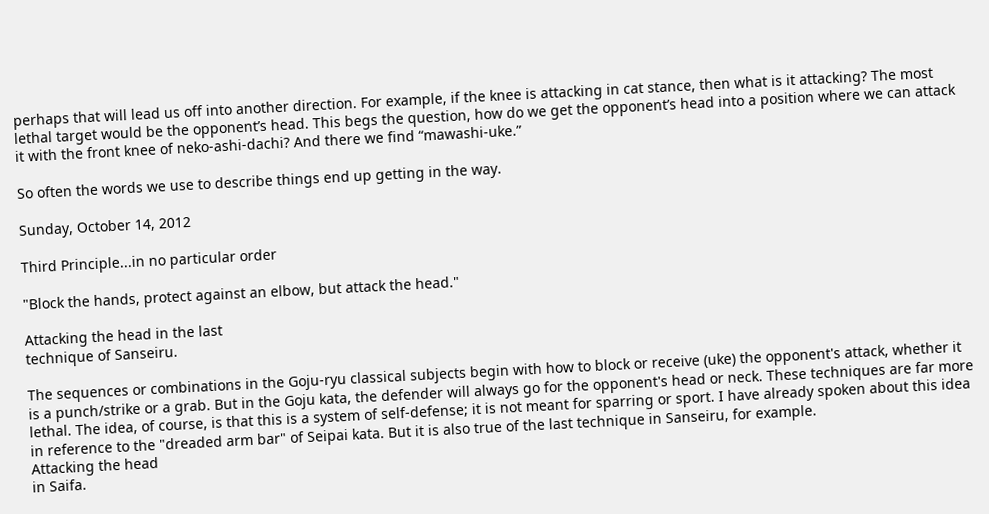perhaps that will lead us off into another direction. For example, if the knee is attacking in cat stance, then what is it attacking? The most lethal target would be the opponent’s head. This begs the question, how do we get the opponent’s head into a position where we can attack it with the front knee of neko-ashi-dachi? And there we find “mawashi-uke.”

So often the words we use to describe things end up getting in the way.

Sunday, October 14, 2012

Third Principle...in no particular order

"Block the hands, protect against an elbow, but attack the head."

Attacking the head in the last
technique of Sanseiru.

The sequences or combinations in the Goju-ryu classical subjects begin with how to block or receive (uke) the opponent's attack, whether it is a punch/strike or a grab. But in the Goju kata, the defender will always go for the opponent's head or neck. These techniques are far more lethal. The idea, of course, is that this is a system of self-defense; it is not meant for sparring or sport. I have already spoken about this idea in reference to the "dreaded arm bar" of Seipai kata. But it is also true of the last technique in Sanseiru, for example.
Attacking the head
in Saifa.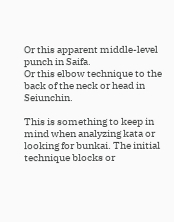Or this apparent middle-level punch in Saifa.
Or this elbow technique to the back of the neck or head in Seiunchin.

This is something to keep in mind when analyzing kata or looking for bunkai. The initial technique blocks or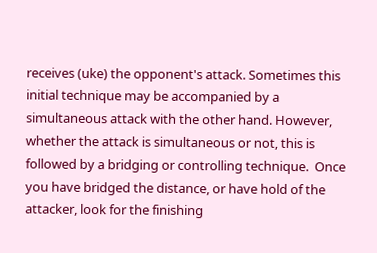receives (uke) the opponent's attack. Sometimes this initial technique may be accompanied by a simultaneous attack with the other hand. However, whether the attack is simultaneous or not, this is followed by a bridging or controlling technique.  Once you have bridged the distance, or have hold of the attacker, look for the finishing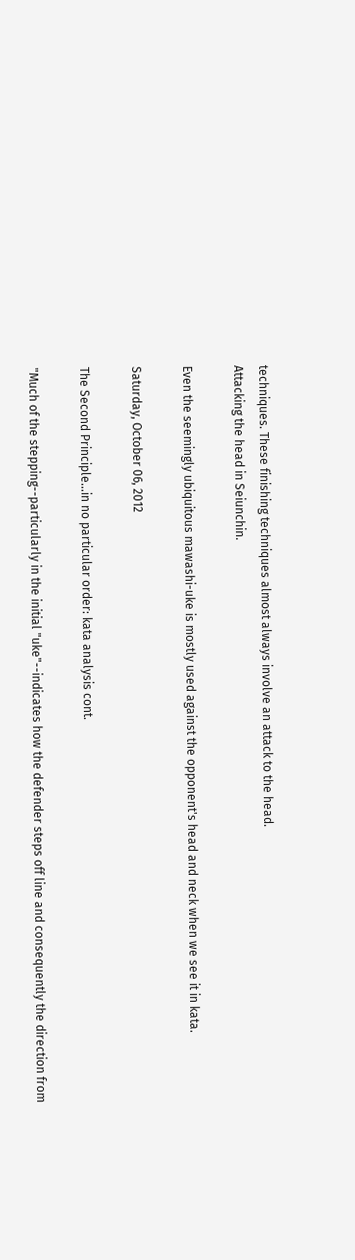techniques. These finishing techniques almost always involve an attack to the head.
Attacking the head in Seiunchin.

Even the seemingly ubiquitous mawashi-uke is mostly used against the opponent's head and neck when we see it in kata.

Saturday, October 06, 2012

The Second Principle...in no particular order: kata analysis cont.

"Much of the stepping--particularly in the initial "uke"--indicates how the defender steps off line and consequently the direction from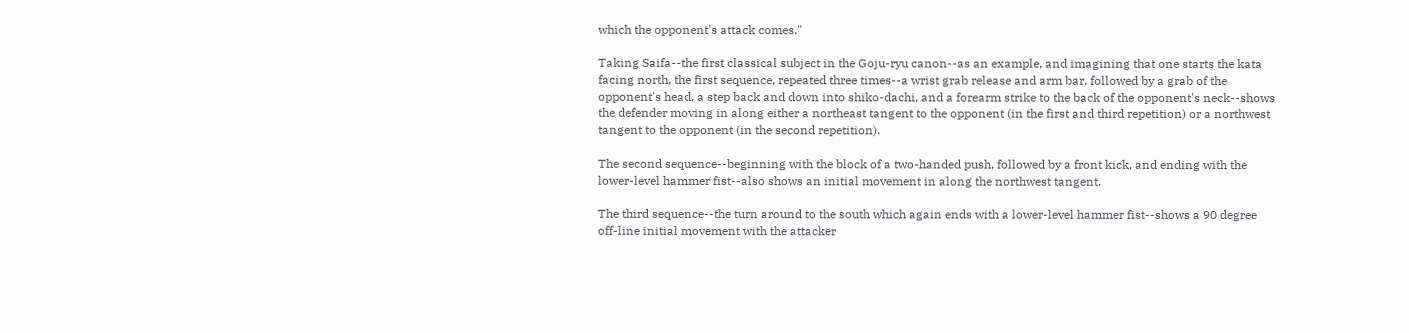which the opponent's attack comes."

Taking Saifa--the first classical subject in the Goju-ryu canon--as an example, and imagining that one starts the kata facing north, the first sequence, repeated three times--a wrist grab release and arm bar, followed by a grab of the opponent's head, a step back and down into shiko-dachi, and a forearm strike to the back of the opponent's neck--shows the defender moving in along either a northeast tangent to the opponent (in the first and third repetition) or a northwest tangent to the opponent (in the second repetition).

The second sequence--beginning with the block of a two-handed push, followed by a front kick, and ending with the lower-level hammer fist--also shows an initial movement in along the northwest tangent.

The third sequence--the turn around to the south which again ends with a lower-level hammer fist--shows a 90 degree off-line initial movement with the attacker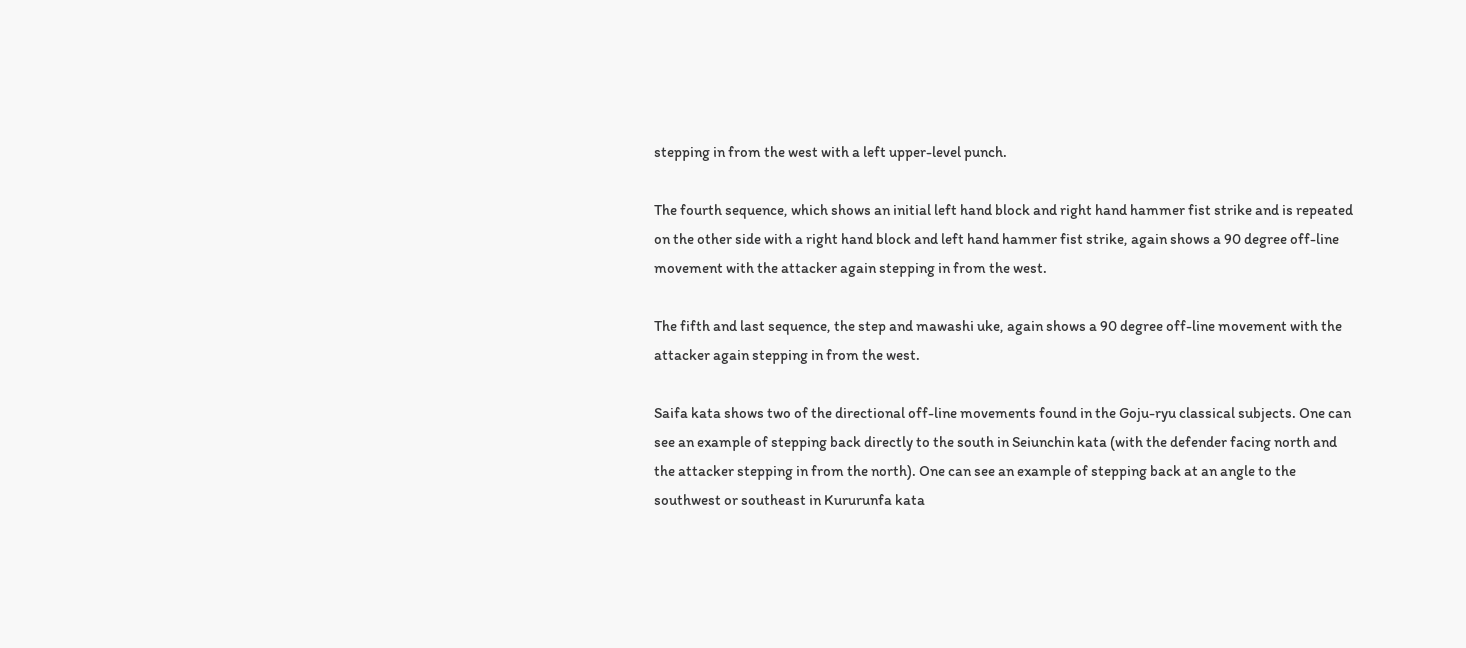stepping in from the west with a left upper-level punch.

The fourth sequence, which shows an initial left hand block and right hand hammer fist strike and is repeated on the other side with a right hand block and left hand hammer fist strike, again shows a 90 degree off-line movement with the attacker again stepping in from the west.

The fifth and last sequence, the step and mawashi uke, again shows a 90 degree off-line movement with the attacker again stepping in from the west.

Saifa kata shows two of the directional off-line movements found in the Goju-ryu classical subjects. One can see an example of stepping back directly to the south in Seiunchin kata (with the defender facing north and the attacker stepping in from the north). One can see an example of stepping back at an angle to the southwest or southeast in Kururunfa kata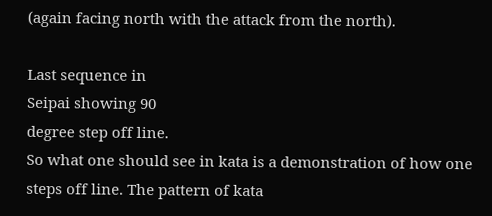(again facing north with the attack from the north).

Last sequence in
Seipai showing 90
degree step off line.
So what one should see in kata is a demonstration of how one steps off line. The pattern of kata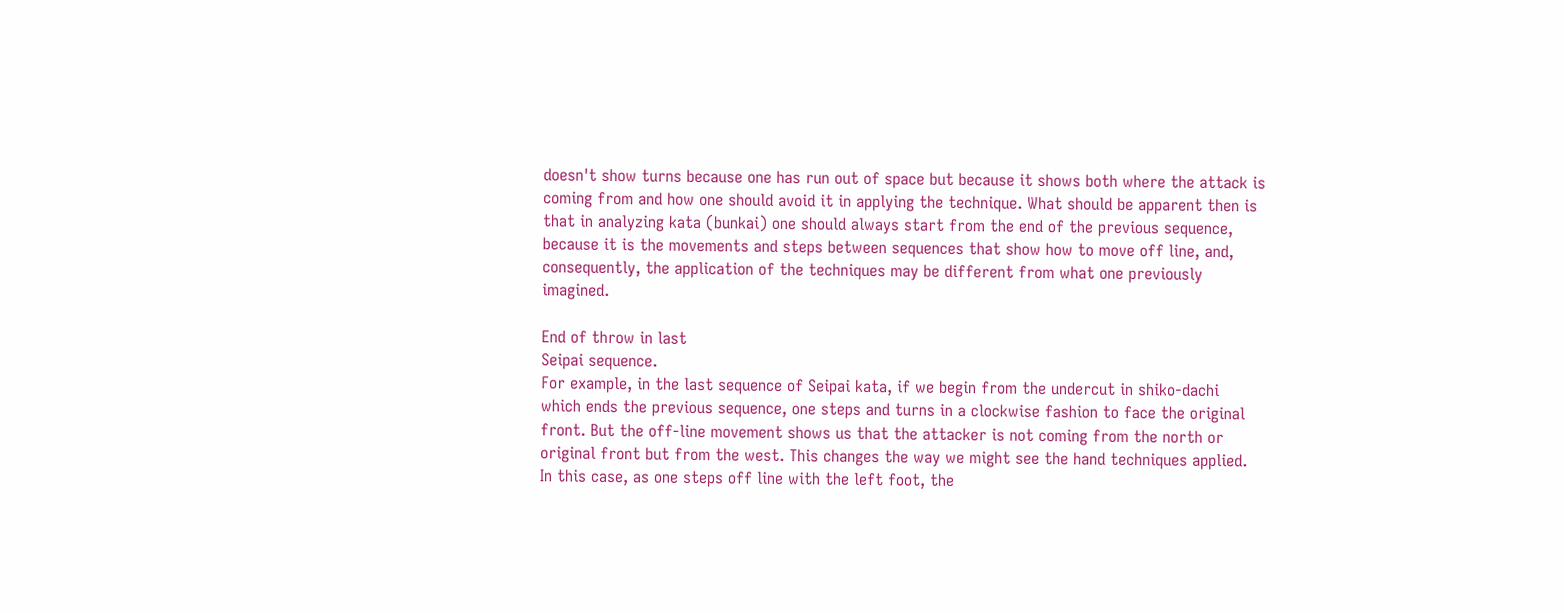doesn't show turns because one has run out of space but because it shows both where the attack is coming from and how one should avoid it in applying the technique. What should be apparent then is that in analyzing kata (bunkai) one should always start from the end of the previous sequence, because it is the movements and steps between sequences that show how to move off line, and, consequently, the application of the techniques may be different from what one previously imagined.

End of throw in last
Seipai sequence.
For example, in the last sequence of Seipai kata, if we begin from the undercut in shiko-dachi which ends the previous sequence, one steps and turns in a clockwise fashion to face the original front. But the off-line movement shows us that the attacker is not coming from the north or original front but from the west. This changes the way we might see the hand techniques applied. In this case, as one steps off line with the left foot, the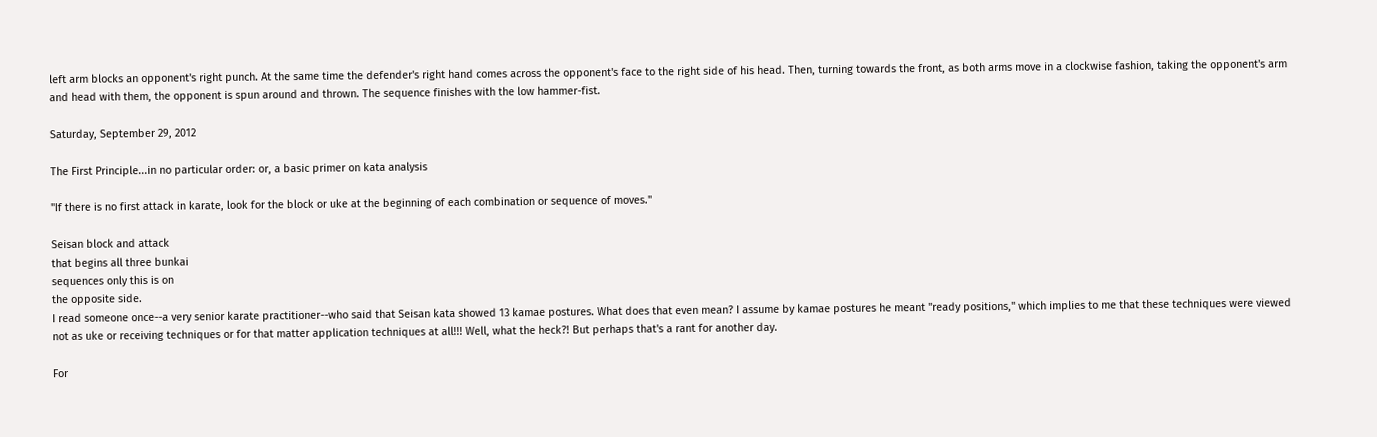left arm blocks an opponent's right punch. At the same time the defender's right hand comes across the opponent's face to the right side of his head. Then, turning towards the front, as both arms move in a clockwise fashion, taking the opponent's arm and head with them, the opponent is spun around and thrown. The sequence finishes with the low hammer-fist.

Saturday, September 29, 2012

The First Principle...in no particular order: or, a basic primer on kata analysis

"If there is no first attack in karate, look for the block or uke at the beginning of each combination or sequence of moves."

Seisan block and attack
that begins all three bunkai
sequences only this is on
the opposite side.
I read someone once--a very senior karate practitioner--who said that Seisan kata showed 13 kamae postures. What does that even mean? I assume by kamae postures he meant "ready positions," which implies to me that these techniques were viewed not as uke or receiving techniques or for that matter application techniques at all!!! Well, what the heck?! But perhaps that's a rant for another day.

For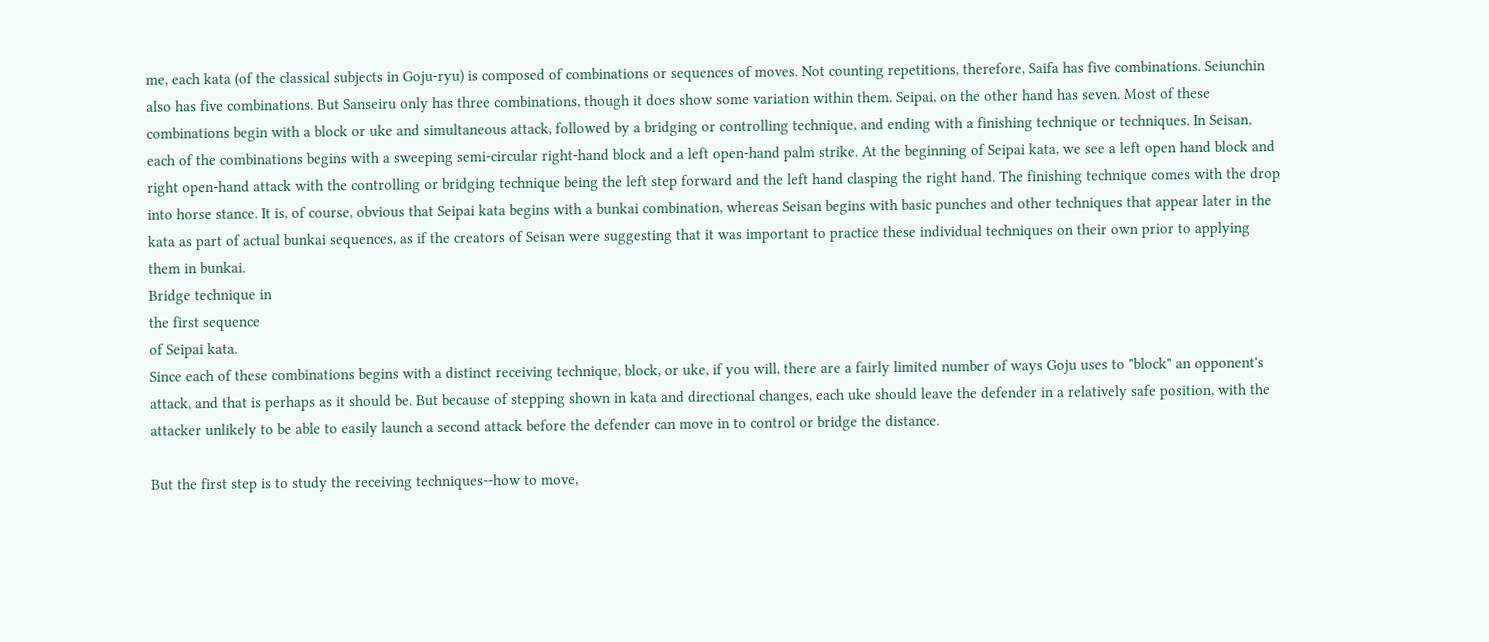me, each kata (of the classical subjects in Goju-ryu) is composed of combinations or sequences of moves. Not counting repetitions, therefore, Saifa has five combinations. Seiunchin also has five combinations. But Sanseiru only has three combinations, though it does show some variation within them. Seipai, on the other hand has seven. Most of these combinations begin with a block or uke and simultaneous attack, followed by a bridging or controlling technique, and ending with a finishing technique or techniques. In Seisan, each of the combinations begins with a sweeping semi-circular right-hand block and a left open-hand palm strike. At the beginning of Seipai kata, we see a left open hand block and right open-hand attack with the controlling or bridging technique being the left step forward and the left hand clasping the right hand. The finishing technique comes with the drop into horse stance. It is, of course, obvious that Seipai kata begins with a bunkai combination, whereas Seisan begins with basic punches and other techniques that appear later in the kata as part of actual bunkai sequences, as if the creators of Seisan were suggesting that it was important to practice these individual techniques on their own prior to applying them in bunkai.
Bridge technique in
the first sequence
of Seipai kata.
Since each of these combinations begins with a distinct receiving technique, block, or uke, if you will, there are a fairly limited number of ways Goju uses to "block" an opponent's attack, and that is perhaps as it should be. But because of stepping shown in kata and directional changes, each uke should leave the defender in a relatively safe position, with the attacker unlikely to be able to easily launch a second attack before the defender can move in to control or bridge the distance.

But the first step is to study the receiving techniques--how to move,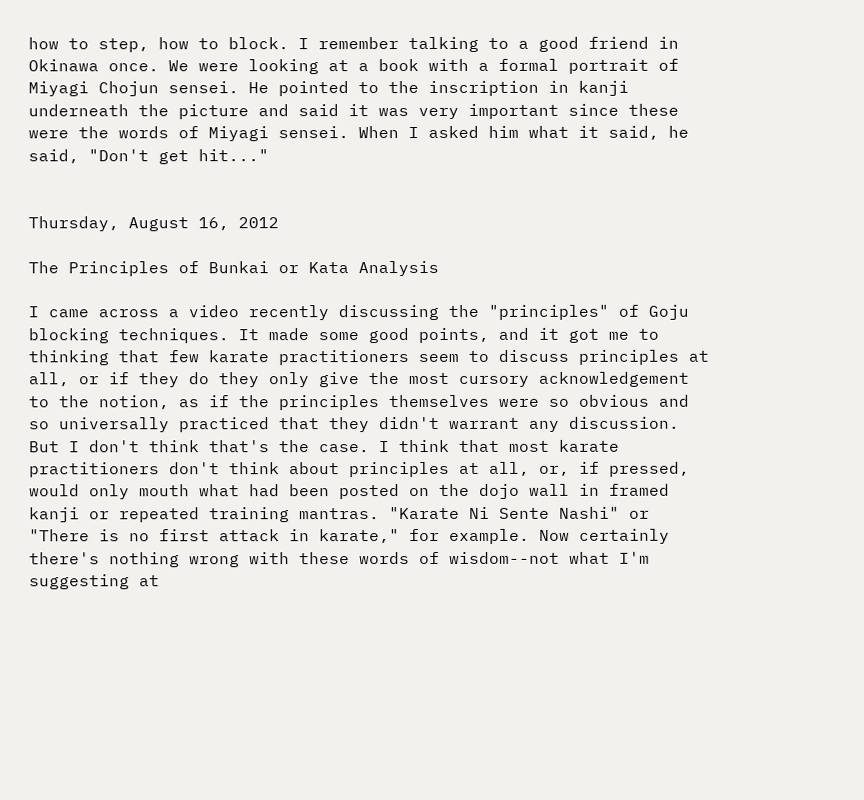how to step, how to block. I remember talking to a good friend in Okinawa once. We were looking at a book with a formal portrait of Miyagi Chojun sensei. He pointed to the inscription in kanji underneath the picture and said it was very important since these were the words of Miyagi sensei. When I asked him what it said, he said, "Don't get hit..."


Thursday, August 16, 2012

The Principles of Bunkai or Kata Analysis

I came across a video recently discussing the "principles" of Goju blocking techniques. It made some good points, and it got me to thinking that few karate practitioners seem to discuss principles at all, or if they do they only give the most cursory acknowledgement to the notion, as if the principles themselves were so obvious and so universally practiced that they didn't warrant any discussion. But I don't think that's the case. I think that most karate practitioners don't think about principles at all, or, if pressed, would only mouth what had been posted on the dojo wall in framed kanji or repeated training mantras. "Karate Ni Sente Nashi" or "There is no first attack in karate," for example. Now certainly there's nothing wrong with these words of wisdom--not what I'm suggesting at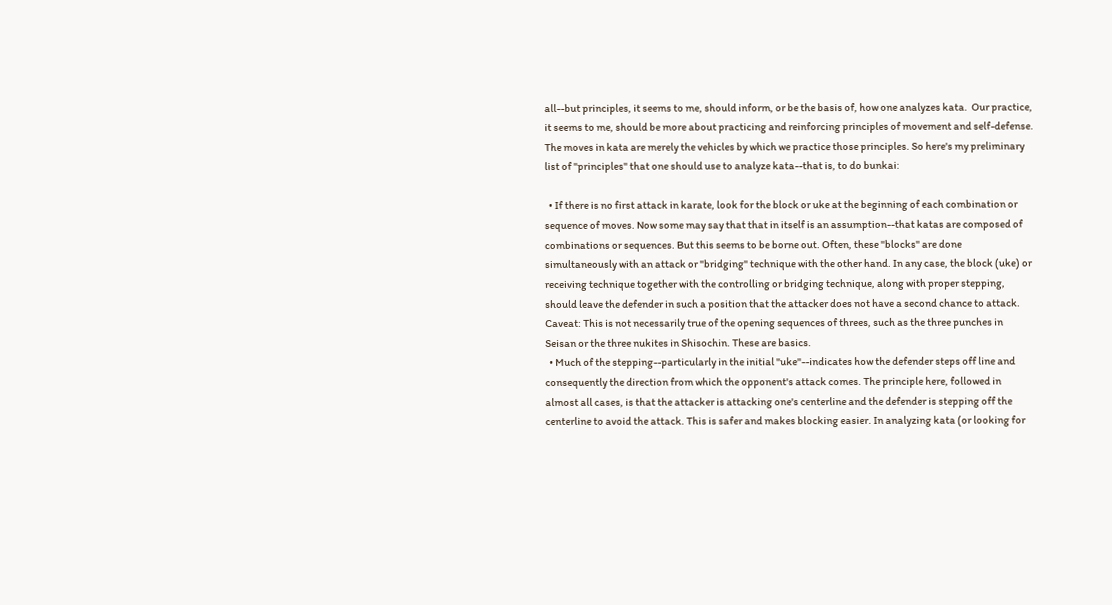all--but principles, it seems to me, should inform, or be the basis of, how one analyzes kata.  Our practice, it seems to me, should be more about practicing and reinforcing principles of movement and self-defense. The moves in kata are merely the vehicles by which we practice those principles. So here's my preliminary list of "principles" that one should use to analyze kata--that is, to do bunkai:

  • If there is no first attack in karate, look for the block or uke at the beginning of each combination or sequence of moves. Now some may say that that in itself is an assumption--that katas are composed of combinations or sequences. But this seems to be borne out. Often, these "blocks" are done simultaneously with an attack or "bridging" technique with the other hand. In any case, the block (uke) or receiving technique together with the controlling or bridging technique, along with proper stepping, should leave the defender in such a position that the attacker does not have a second chance to attack. Caveat: This is not necessarily true of the opening sequences of threes, such as the three punches in Seisan or the three nukites in Shisochin. These are basics.
  • Much of the stepping--particularly in the initial "uke"--indicates how the defender steps off line and consequently the direction from which the opponent's attack comes. The principle here, followed in almost all cases, is that the attacker is attacking one's centerline and the defender is stepping off the centerline to avoid the attack. This is safer and makes blocking easier. In analyzing kata (or looking for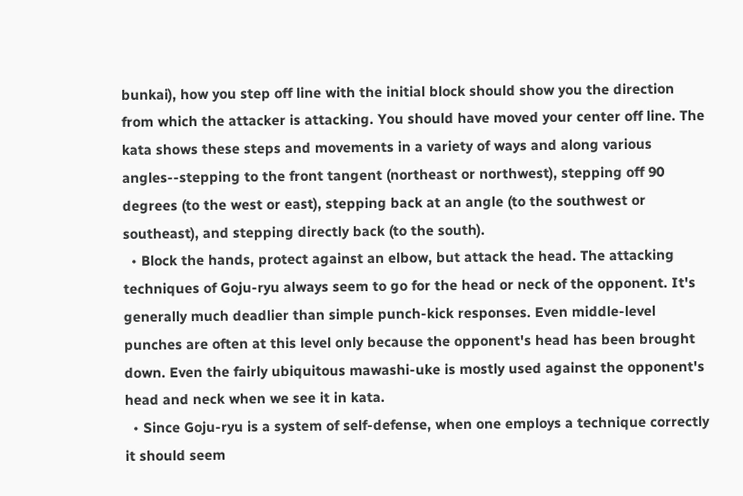bunkai), how you step off line with the initial block should show you the direction from which the attacker is attacking. You should have moved your center off line. The kata shows these steps and movements in a variety of ways and along various angles--stepping to the front tangent (northeast or northwest), stepping off 90 degrees (to the west or east), stepping back at an angle (to the southwest or southeast), and stepping directly back (to the south).
  • Block the hands, protect against an elbow, but attack the head. The attacking techniques of Goju-ryu always seem to go for the head or neck of the opponent. It's generally much deadlier than simple punch-kick responses. Even middle-level punches are often at this level only because the opponent's head has been brought down. Even the fairly ubiquitous mawashi-uke is mostly used against the opponent's head and neck when we see it in kata.
  • Since Goju-ryu is a system of self-defense, when one employs a technique correctly it should seem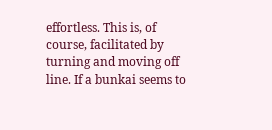effortless. This is, of course, facilitated by turning and moving off line. If a bunkai seems to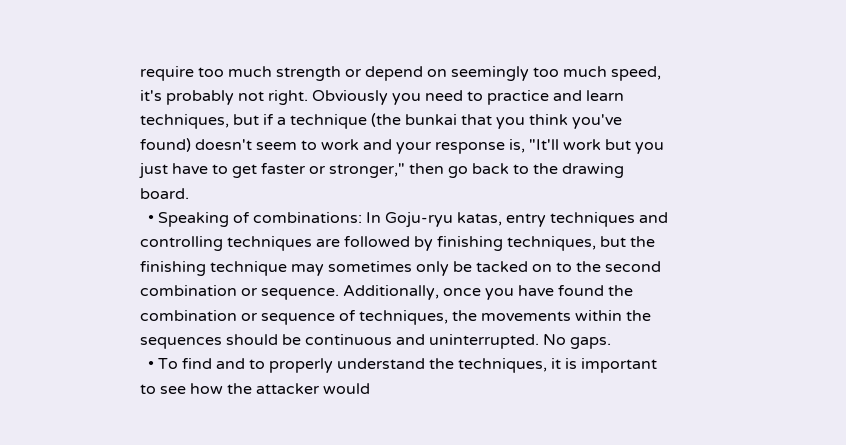require too much strength or depend on seemingly too much speed, it's probably not right. Obviously you need to practice and learn techniques, but if a technique (the bunkai that you think you've found) doesn't seem to work and your response is, "It'll work but you just have to get faster or stronger," then go back to the drawing board.
  • Speaking of combinations: In Goju-ryu katas, entry techniques and controlling techniques are followed by finishing techniques, but the finishing technique may sometimes only be tacked on to the second combination or sequence. Additionally, once you have found the combination or sequence of techniques, the movements within the sequences should be continuous and uninterrupted. No gaps.
  • To find and to properly understand the techniques, it is important to see how the attacker would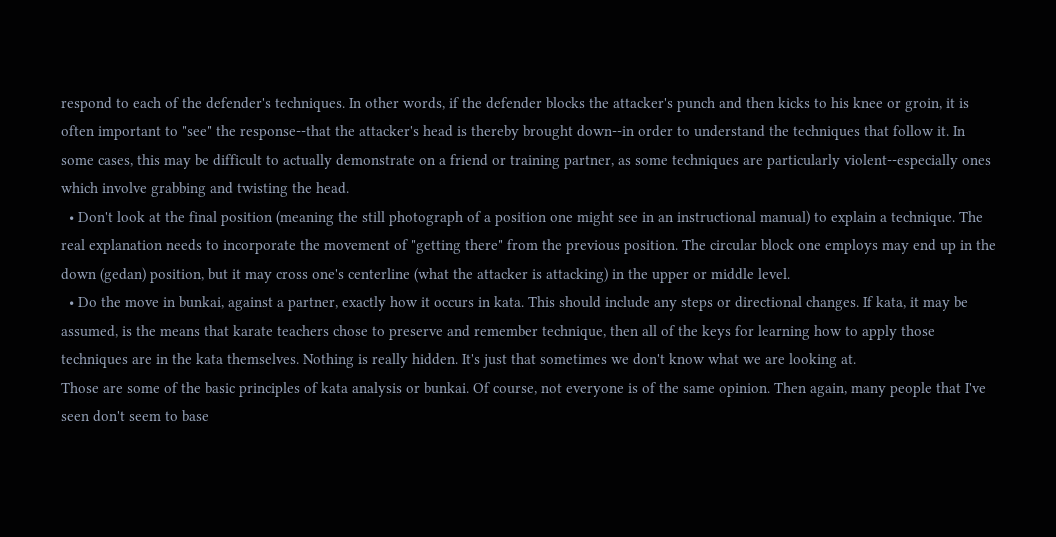respond to each of the defender's techniques. In other words, if the defender blocks the attacker's punch and then kicks to his knee or groin, it is often important to "see" the response--that the attacker's head is thereby brought down--in order to understand the techniques that follow it. In some cases, this may be difficult to actually demonstrate on a friend or training partner, as some techniques are particularly violent--especially ones which involve grabbing and twisting the head.
  • Don't look at the final position (meaning the still photograph of a position one might see in an instructional manual) to explain a technique. The real explanation needs to incorporate the movement of "getting there" from the previous position. The circular block one employs may end up in the down (gedan) position, but it may cross one's centerline (what the attacker is attacking) in the upper or middle level.
  • Do the move in bunkai, against a partner, exactly how it occurs in kata. This should include any steps or directional changes. If kata, it may be assumed, is the means that karate teachers chose to preserve and remember technique, then all of the keys for learning how to apply those techniques are in the kata themselves. Nothing is really hidden. It's just that sometimes we don't know what we are looking at.
Those are some of the basic principles of kata analysis or bunkai. Of course, not everyone is of the same opinion. Then again, many people that I've seen don't seem to base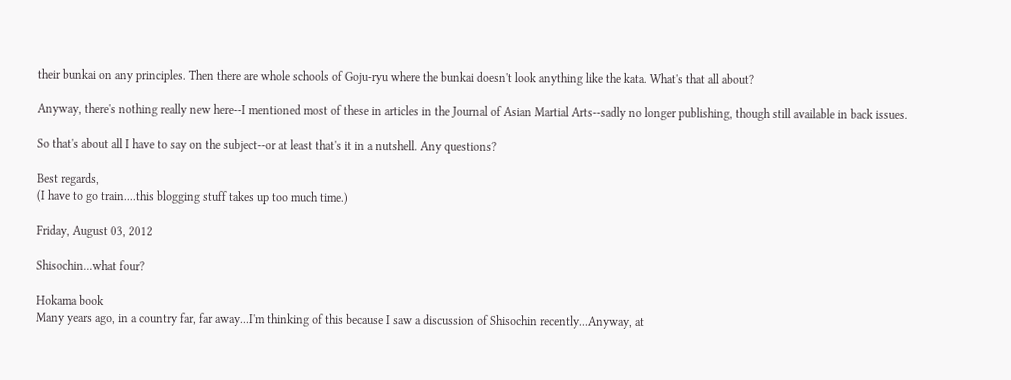their bunkai on any principles. Then there are whole schools of Goju-ryu where the bunkai doesn't look anything like the kata. What's that all about?

Anyway, there's nothing really new here--I mentioned most of these in articles in the Journal of Asian Martial Arts--sadly no longer publishing, though still available in back issues.

So that's about all I have to say on the subject--or at least that's it in a nutshell. Any questions?

Best regards,
(I have to go train....this blogging stuff takes up too much time.)

Friday, August 03, 2012

Shisochin...what four?

Hokama book
Many years ago, in a country far, far away...I'm thinking of this because I saw a discussion of Shisochin recently...Anyway, at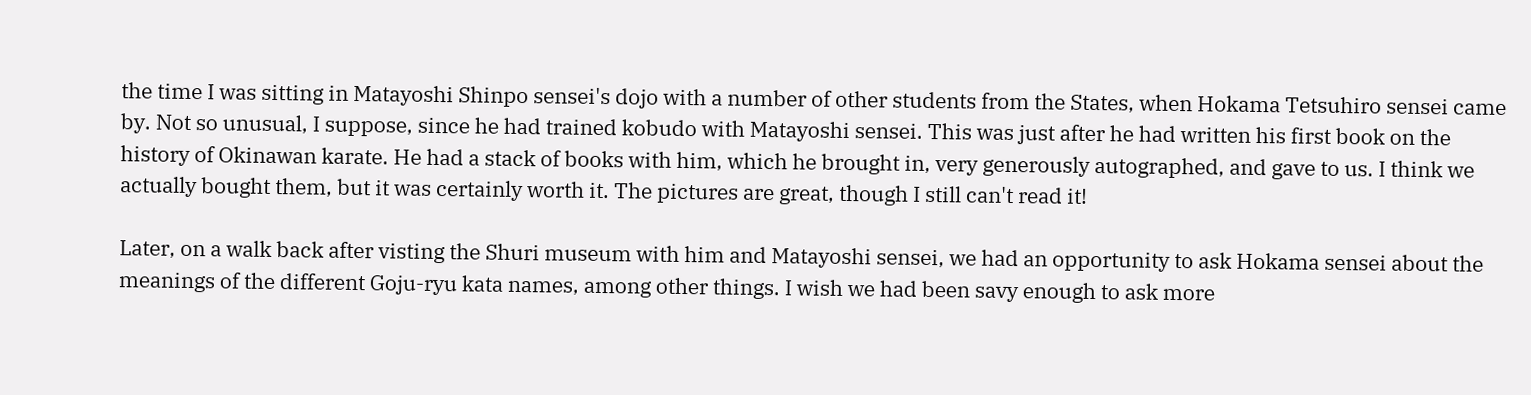the time I was sitting in Matayoshi Shinpo sensei's dojo with a number of other students from the States, when Hokama Tetsuhiro sensei came by. Not so unusual, I suppose, since he had trained kobudo with Matayoshi sensei. This was just after he had written his first book on the history of Okinawan karate. He had a stack of books with him, which he brought in, very generously autographed, and gave to us. I think we actually bought them, but it was certainly worth it. The pictures are great, though I still can't read it!

Later, on a walk back after visting the Shuri museum with him and Matayoshi sensei, we had an opportunity to ask Hokama sensei about the meanings of the different Goju-ryu kata names, among other things. I wish we had been savy enough to ask more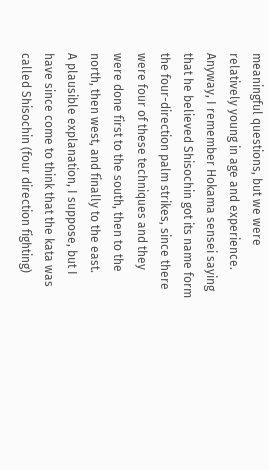meaningful questions, but we were relatively young in age and experience. Anyway, I remember Hokama sensei saying that he believed Shisochin got its name form the four-direction palm strikes, since there were four of these techniques and they were done first to the south, then to the north, then west, and finally to the east.
A plausible explanation, I suppose, but I have since come to think that the kata was called Shisochin (four direction fighting)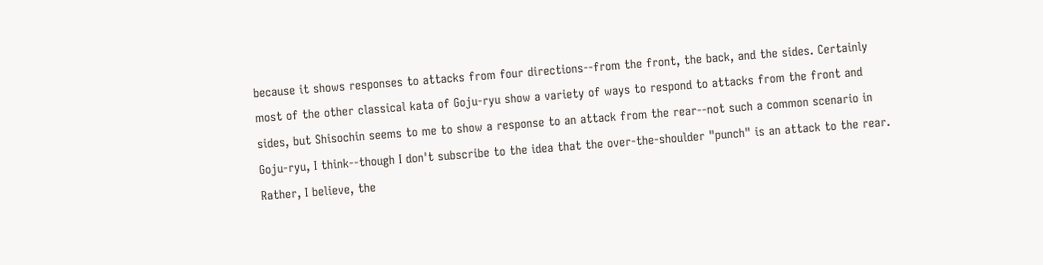because it shows responses to attacks from four directions--from the front, the back, and the sides. Certainly most of the other classical kata of Goju-ryu show a variety of ways to respond to attacks from the front and sides, but Shisochin seems to me to show a response to an attack from the rear--not such a common scenario in Goju-ryu, I think--though I don't subscribe to the idea that the over-the-shoulder "punch" is an attack to the rear. Rather, I believe, the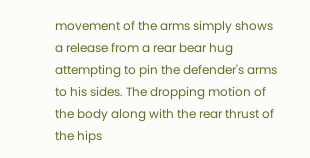movement of the arms simply shows a release from a rear bear hug attempting to pin the defender's arms to his sides. The dropping motion of the body along with the rear thrust of the hips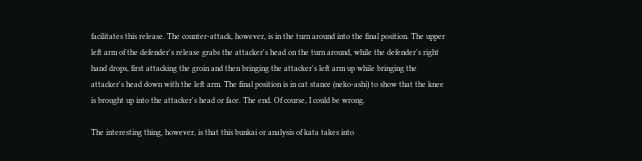facilitates this release. The counter-attack, however, is in the turn around into the final position. The upper left arm of the defender's release grabs the attacker's head on the turn around, while the defender's right hand drops, first attacking the groin and then bringing the attacker's left arm up while bringing the attacker's head down with the left arm. The final position is in cat stance (neko-ashi) to show that the knee is brought up into the attacker's head or face. The end. Of course, I could be wrong.

The interesting thing, however, is that this bunkai or analysis of kata takes into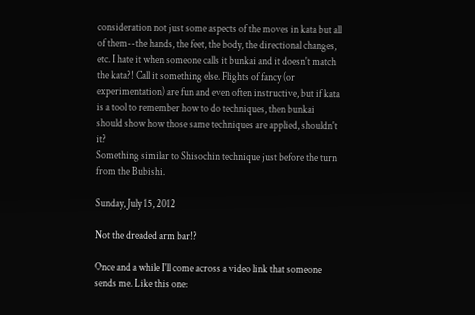consideration not just some aspects of the moves in kata but all of them--the hands, the feet, the body, the directional changes, etc. I hate it when someone calls it bunkai and it doesn't match the kata?! Call it something else. Flights of fancy (or experimentation) are fun and even often instructive, but if kata is a tool to remember how to do techniques, then bunkai should show how those same techniques are applied, shouldn't it?
Something similar to Shisochin technique just before the turn from the Bubishi.

Sunday, July 15, 2012

Not the dreaded arm bar!?

Once and a while I'll come across a video link that someone sends me. Like this one: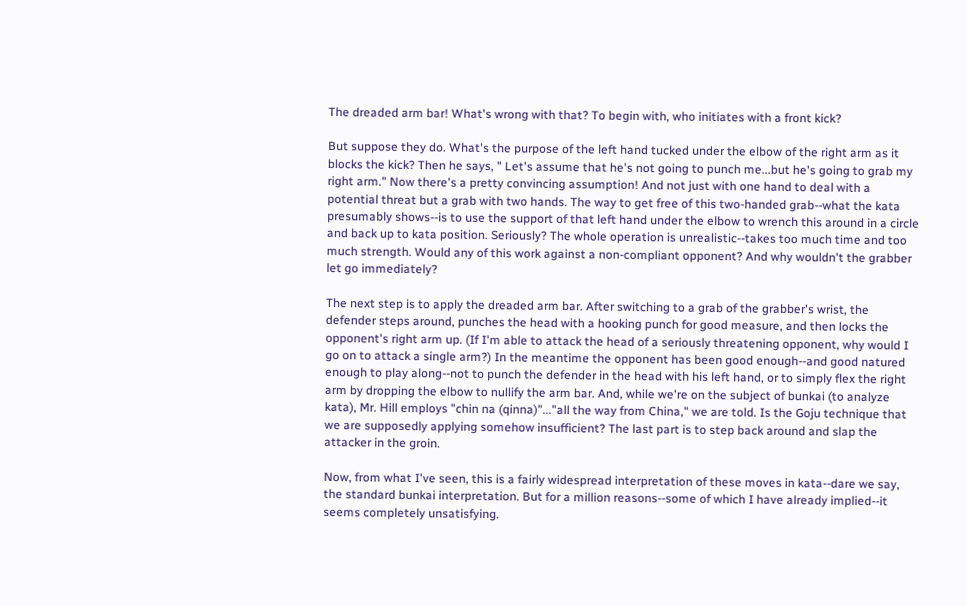The dreaded arm bar! What's wrong with that? To begin with, who initiates with a front kick?

But suppose they do. What's the purpose of the left hand tucked under the elbow of the right arm as it blocks the kick? Then he says, " Let's assume that he's not going to punch me...but he's going to grab my right arm." Now there's a pretty convincing assumption! And not just with one hand to deal with a potential threat but a grab with two hands. The way to get free of this two-handed grab--what the kata presumably shows--is to use the support of that left hand under the elbow to wrench this around in a circle and back up to kata position. Seriously? The whole operation is unrealistic--takes too much time and too much strength. Would any of this work against a non-compliant opponent? And why wouldn't the grabber let go immediately?

The next step is to apply the dreaded arm bar. After switching to a grab of the grabber's wrist, the defender steps around, punches the head with a hooking punch for good measure, and then locks the opponent's right arm up. (If I'm able to attack the head of a seriously threatening opponent, why would I go on to attack a single arm?) In the meantime the opponent has been good enough--and good natured enough to play along--not to punch the defender in the head with his left hand, or to simply flex the right arm by dropping the elbow to nullify the arm bar. And, while we're on the subject of bunkai (to analyze kata), Mr. Hill employs "chin na (qinna)"..."all the way from China," we are told. Is the Goju technique that we are supposedly applying somehow insufficient? The last part is to step back around and slap the attacker in the groin.

Now, from what I've seen, this is a fairly widespread interpretation of these moves in kata--dare we say, the standard bunkai interpretation. But for a million reasons--some of which I have already implied--it seems completely unsatisfying.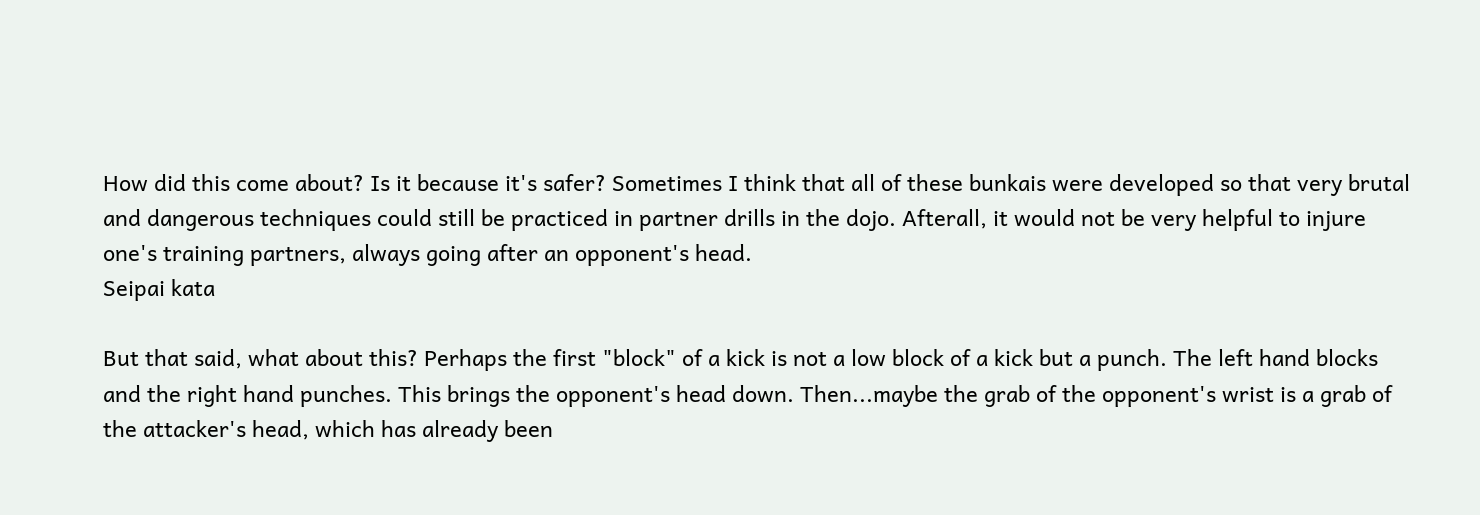How did this come about? Is it because it's safer? Sometimes I think that all of these bunkais were developed so that very brutal and dangerous techniques could still be practiced in partner drills in the dojo. Afterall, it would not be very helpful to injure one's training partners, always going after an opponent's head.
Seipai kata

But that said, what about this? Perhaps the first "block" of a kick is not a low block of a kick but a punch. The left hand blocks and the right hand punches. This brings the opponent's head down. Then...maybe the grab of the opponent's wrist is a grab of the attacker's head, which has already been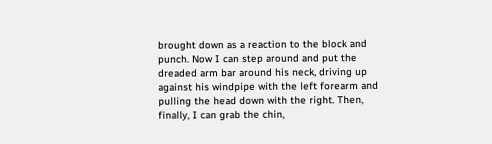brought down as a reaction to the block and punch. Now I can step around and put the dreaded arm bar around his neck, driving up against his windpipe with the left forearm and pulling the head down with the right. Then, finally, I can grab the chin,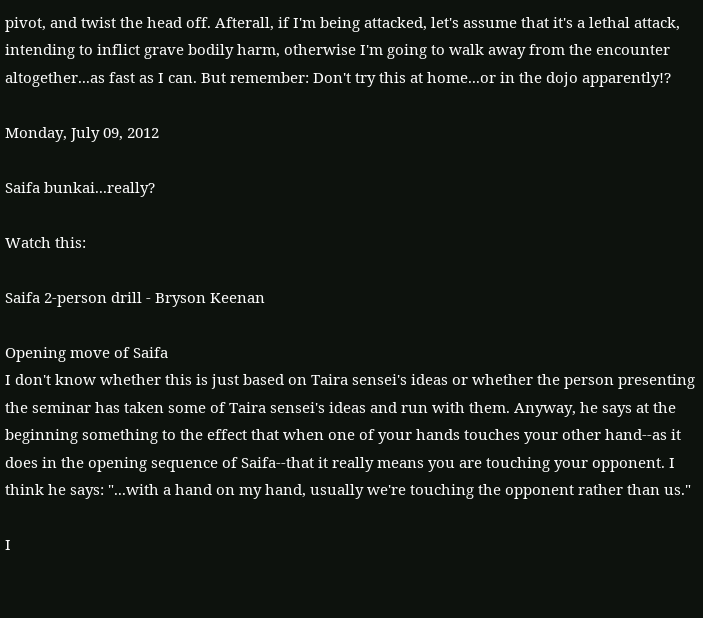pivot, and twist the head off. Afterall, if I'm being attacked, let's assume that it's a lethal attack, intending to inflict grave bodily harm, otherwise I'm going to walk away from the encounter altogether...as fast as I can. But remember: Don't try this at home...or in the dojo apparently!?

Monday, July 09, 2012

Saifa bunkai...really?

Watch this:

Saifa 2-person drill - Bryson Keenan

Opening move of Saifa
I don't know whether this is just based on Taira sensei's ideas or whether the person presenting the seminar has taken some of Taira sensei's ideas and run with them. Anyway, he says at the beginning something to the effect that when one of your hands touches your other hand--as it does in the opening sequence of Saifa--that it really means you are touching your opponent. I think he says: "...with a hand on my hand, usually we're touching the opponent rather than us."

I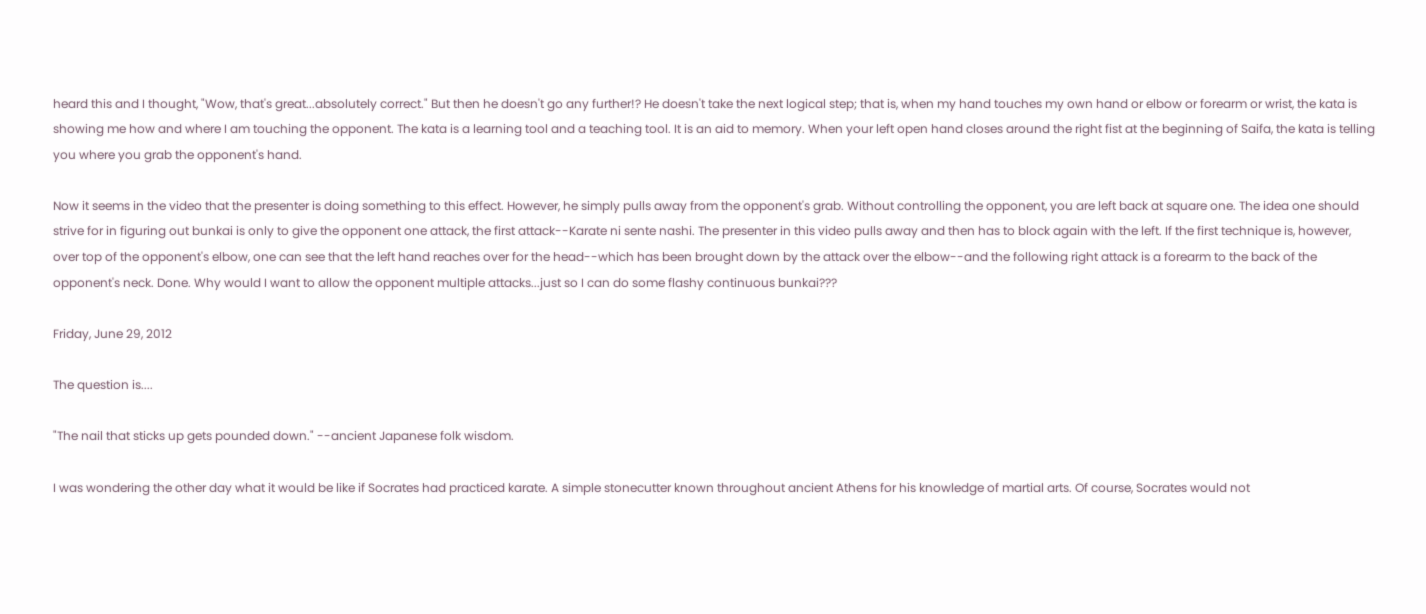heard this and I thought, "Wow, that's great...absolutely correct." But then he doesn't go any further!? He doesn't take the next logical step; that is, when my hand touches my own hand or elbow or forearm or wrist, the kata is showing me how and where I am touching the opponent. The kata is a learning tool and a teaching tool. It is an aid to memory. When your left open hand closes around the right fist at the beginning of Saifa, the kata is telling you where you grab the opponent's hand.

Now it seems in the video that the presenter is doing something to this effect. However, he simply pulls away from the opponent's grab. Without controlling the opponent, you are left back at square one. The idea one should strive for in figuring out bunkai is only to give the opponent one attack, the first attack--Karate ni sente nashi. The presenter in this video pulls away and then has to block again with the left. If the first technique is, however, over top of the opponent's elbow, one can see that the left hand reaches over for the head--which has been brought down by the attack over the elbow--and the following right attack is a forearm to the back of the opponent's neck. Done. Why would I want to allow the opponent multiple attacks...just so I can do some flashy continuous bunkai???

Friday, June 29, 2012

The question is....

"The nail that sticks up gets pounded down." --ancient Japanese folk wisdom.

I was wondering the other day what it would be like if Socrates had practiced karate. A simple stonecutter known throughout ancient Athens for his knowledge of martial arts. Of course, Socrates would not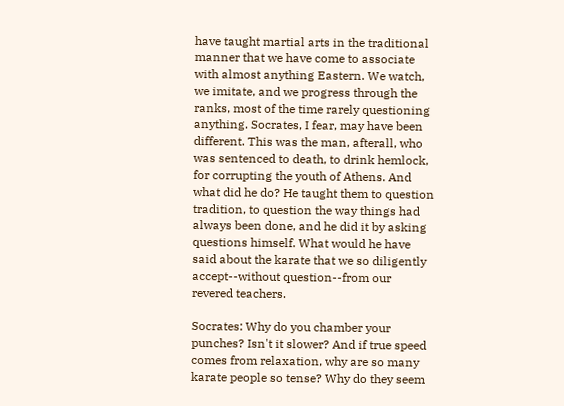have taught martial arts in the traditional manner that we have come to associate with almost anything Eastern. We watch, we imitate, and we progress through the ranks, most of the time rarely questioning anything. Socrates, I fear, may have been different. This was the man, afterall, who was sentenced to death, to drink hemlock, for corrupting the youth of Athens. And what did he do? He taught them to question tradition, to question the way things had always been done, and he did it by asking questions himself. What would he have said about the karate that we so diligently accept--without question--from our revered teachers.

Socrates: Why do you chamber your punches? Isn't it slower? And if true speed comes from relaxation, why are so many karate people so tense? Why do they seem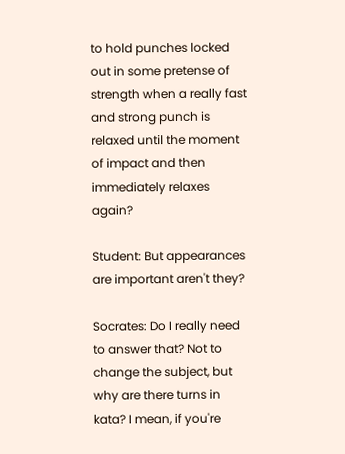to hold punches locked out in some pretense of strength when a really fast and strong punch is relaxed until the moment of impact and then immediately relaxes again?

Student: But appearances are important aren't they?

Socrates: Do I really need to answer that? Not to change the subject, but why are there turns in kata? I mean, if you're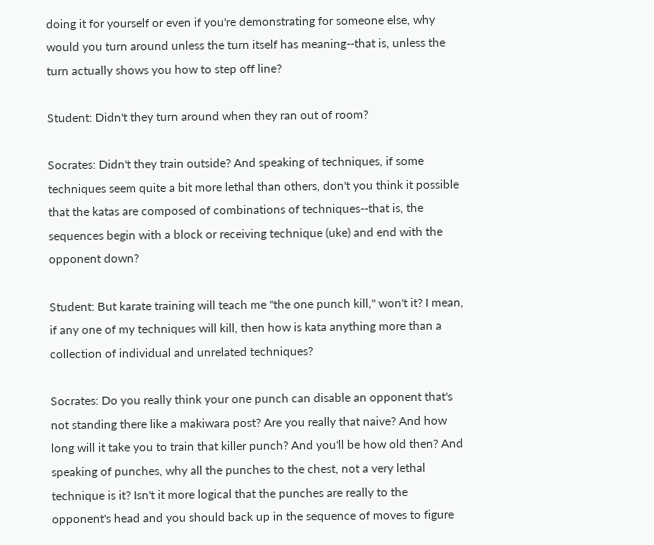doing it for yourself or even if you're demonstrating for someone else, why would you turn around unless the turn itself has meaning--that is, unless the turn actually shows you how to step off line?

Student: Didn't they turn around when they ran out of room?

Socrates: Didn't they train outside? And speaking of techniques, if some techniques seem quite a bit more lethal than others, don't you think it possible that the katas are composed of combinations of techniques--that is, the sequences begin with a block or receiving technique (uke) and end with the opponent down?

Student: But karate training will teach me "the one punch kill," won't it? I mean, if any one of my techniques will kill, then how is kata anything more than a collection of individual and unrelated techniques?

Socrates: Do you really think your one punch can disable an opponent that's not standing there like a makiwara post? Are you really that naive? And how long will it take you to train that killer punch? And you'll be how old then? And speaking of punches, why all the punches to the chest, not a very lethal technique is it? Isn't it more logical that the punches are really to the opponent's head and you should back up in the sequence of moves to figure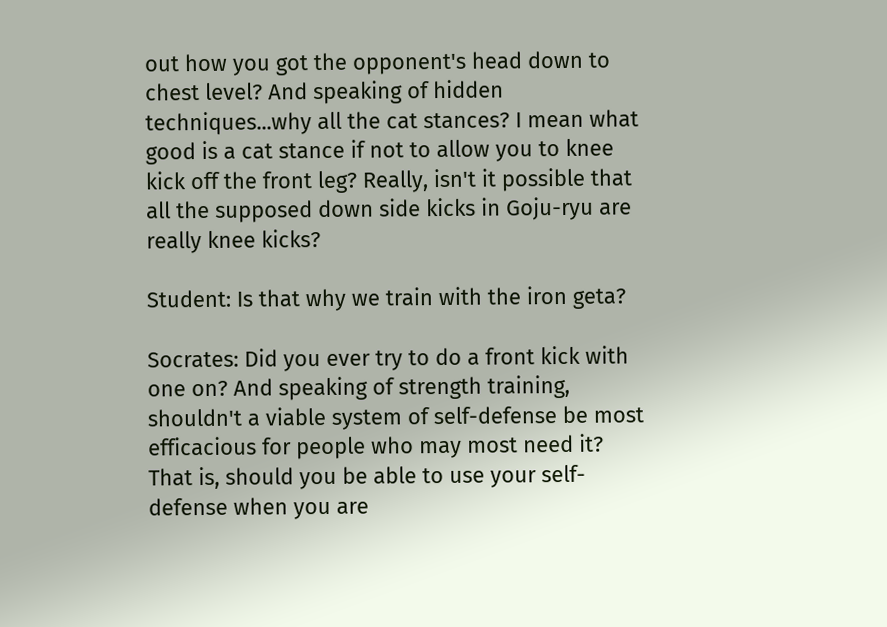out how you got the opponent's head down to chest level? And speaking of hidden techniques...why all the cat stances? I mean what good is a cat stance if not to allow you to knee kick off the front leg? Really, isn't it possible that all the supposed down side kicks in Goju-ryu are really knee kicks?

Student: Is that why we train with the iron geta?

Socrates: Did you ever try to do a front kick with one on? And speaking of strength training, shouldn't a viable system of self-defense be most efficacious for people who may most need it? That is, should you be able to use your self-defense when you are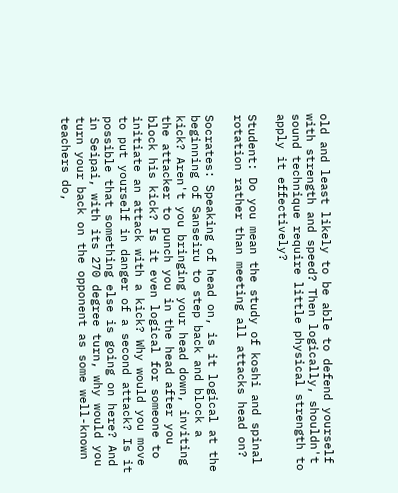old and least likely to be able to defend yourself with strength and speed? Then logically, shouldn't sound technique require little physical strength to apply it effectively?

Student: Do you mean the study of koshi and spinal rotation rather than meeting all attacks head on?

Socrates: Speaking of head on, is it logical at the beginning of Sanseiru to step back and block a kick? Aren't you bringing your head down, inviting the attacker to punch you in the head after you block his kick? Is it even logical for someone to initiate an attack with a kick? Why would you move to put yourself in danger of a second attack? Is it possible that something else is going on here? And in Seipai, with its 270 degree turn, why would you turn your back on the opponent as some well-known teachers do,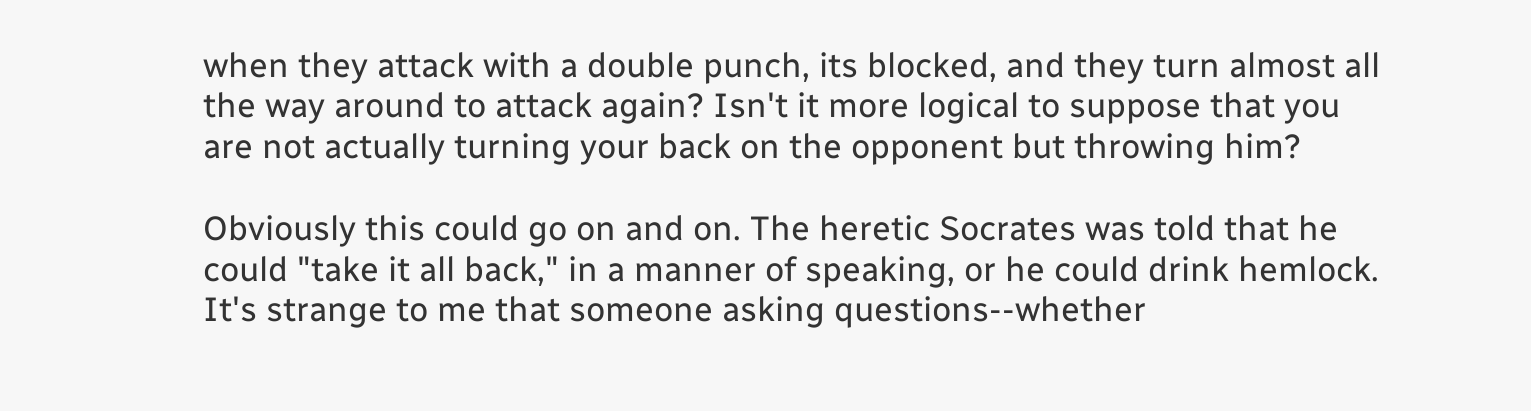when they attack with a double punch, its blocked, and they turn almost all the way around to attack again? Isn't it more logical to suppose that you are not actually turning your back on the opponent but throwing him?

Obviously this could go on and on. The heretic Socrates was told that he could "take it all back," in a manner of speaking, or he could drink hemlock. It's strange to me that someone asking questions--whether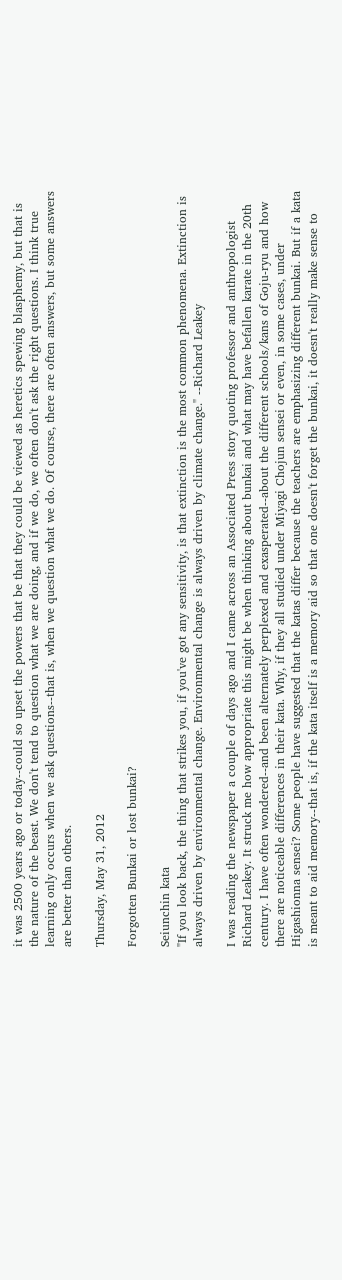it was 2500 years ago or today--could so upset the powers that be that they could be viewed as heretics spewing blasphemy, but that is the nature of the beast. We don't tend to question what we are doing, and if we do, we often don't ask the right questions. I think true learning only occurs when we ask questions--that is, when we question what we do. Of course, there are often answers, but some answers are better than others.

Thursday, May 31, 2012

Forgotten Bunkai or lost bunkai?

Seiunchin kata
"If you look back, the thing that strikes you, if you've got any sensitivity, is that extinction is the most common phenomena. Extinction is always driven by environmental change. Environmental change is always driven by climate change." --Richard Leakey

I was reading the newspaper a couple of days ago and I came across an Associated Press story quoting professor and anthropologist Richard Leakey. It struck me how appropriate this might be when thinking about bunkai and what may have befallen karate in the 20th century. I have often wondered--and been alternately perplexed and exasperated--about the different schools/kans of Goju-ryu and how there are noticeable differences in their kata. Why, if they all studied under Miyagi Chojun sensei or even, in some cases, under Higashionna sensei? Some people have suggested that the katas differ because the teachers are emphasizing different bunkai. But if a kata is meant to aid memory--that is, if the kata itself is a memory aid so that one doesn't forget the bunkai, it doesn't really make sense to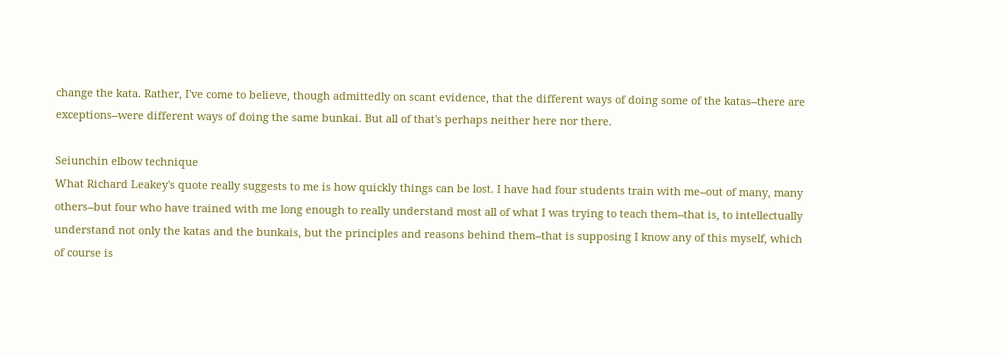change the kata. Rather, I've come to believe, though admittedly on scant evidence, that the different ways of doing some of the katas--there are exceptions--were different ways of doing the same bunkai. But all of that's perhaps neither here nor there.

Seiunchin elbow technique
What Richard Leakey's quote really suggests to me is how quickly things can be lost. I have had four students train with me--out of many, many others--but four who have trained with me long enough to really understand most all of what I was trying to teach them--that is, to intellectually understand not only the katas and the bunkais, but the principles and reasons behind them--that is supposing I know any of this myself, which of course is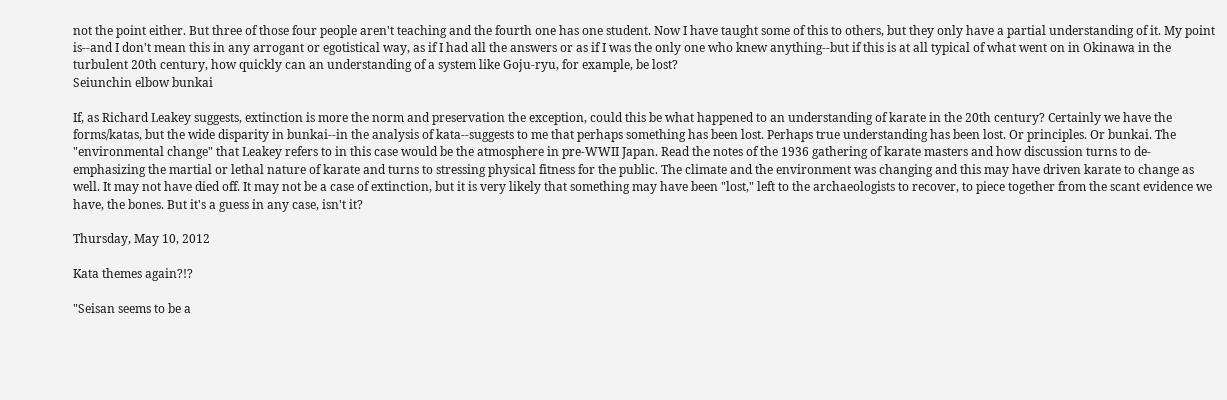not the point either. But three of those four people aren't teaching and the fourth one has one student. Now I have taught some of this to others, but they only have a partial understanding of it. My point is--and I don't mean this in any arrogant or egotistical way, as if I had all the answers or as if I was the only one who knew anything--but if this is at all typical of what went on in Okinawa in the turbulent 20th century, how quickly can an understanding of a system like Goju-ryu, for example, be lost?
Seiunchin elbow bunkai

If, as Richard Leakey suggests, extinction is more the norm and preservation the exception, could this be what happened to an understanding of karate in the 20th century? Certainly we have the forms/katas, but the wide disparity in bunkai--in the analysis of kata--suggests to me that perhaps something has been lost. Perhaps true understanding has been lost. Or principles. Or bunkai. The "environmental change" that Leakey refers to in this case would be the atmosphere in pre-WWII Japan. Read the notes of the 1936 gathering of karate masters and how discussion turns to de-emphasizing the martial or lethal nature of karate and turns to stressing physical fitness for the public. The climate and the environment was changing and this may have driven karate to change as well. It may not have died off. It may not be a case of extinction, but it is very likely that something may have been "lost," left to the archaeologists to recover, to piece together from the scant evidence we have, the bones. But it's a guess in any case, isn't it?

Thursday, May 10, 2012

Kata themes again?!?

"Seisan seems to be a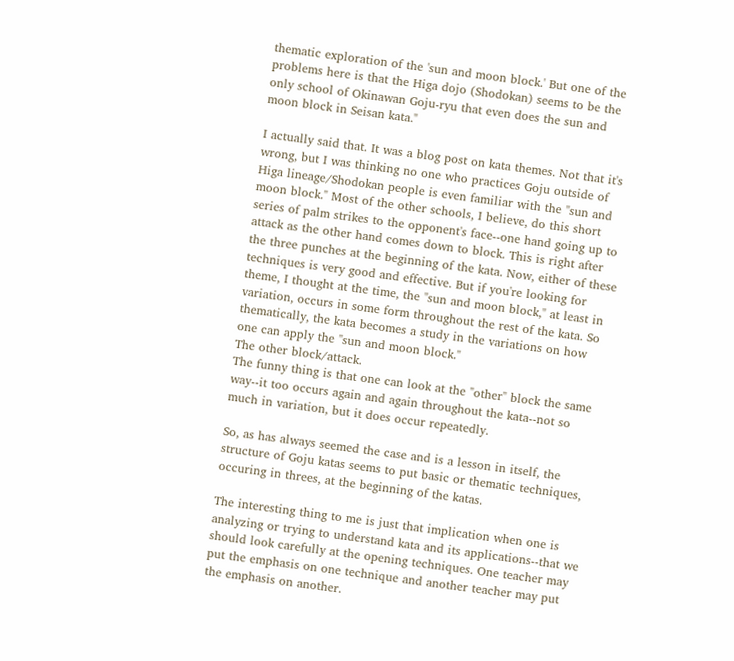thematic exploration of the 'sun and moon block.' But one of the problems here is that the Higa dojo (Shodokan) seems to be the only school of Okinawan Goju-ryu that even does the sun and moon block in Seisan kata."

I actually said that. It was a blog post on kata themes. Not that it's wrong, but I was thinking no one who practices Goju outside of Higa lineage/Shodokan people is even familiar with the "sun and moon block." Most of the other schools, I believe, do this short series of palm strikes to the opponent's face--one hand going up to attack as the other hand comes down to block. This is right after the three punches at the beginning of the kata. Now, either of these techniques is very good and effective. But if you're looking for theme, I thought at the time, the "sun and moon block," at least in variation, occurs in some form throughout the rest of the kata. So thematically, the kata becomes a study in the variations on how one can apply the "sun and moon block."
The other block/attack.
The funny thing is that one can look at the "other" block the same way--it too occurs again and again throughout the kata--not so much in variation, but it does occur repeatedly.

So, as has always seemed the case and is a lesson in itself, the structure of Goju katas seems to put basic or thematic techniques, occuring in threes, at the beginning of the katas.

The interesting thing to me is just that implication when one is analyzing or trying to understand kata and its applications--that we should look carefully at the opening techniques. One teacher may put the emphasis on one technique and another teacher may put the emphasis on another.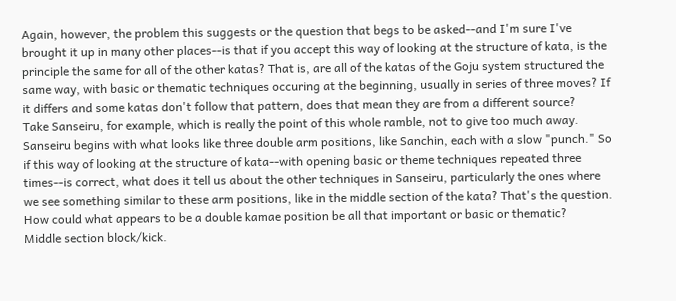Again, however, the problem this suggests or the question that begs to be asked--and I'm sure I've brought it up in many other places--is that if you accept this way of looking at the structure of kata, is the principle the same for all of the other katas? That is, are all of the katas of the Goju system structured the same way, with basic or thematic techniques occuring at the beginning, usually in series of three moves? If it differs and some katas don't follow that pattern, does that mean they are from a different source?
Take Sanseiru, for example, which is really the point of this whole ramble, not to give too much away. Sanseiru begins with what looks like three double arm positions, like Sanchin, each with a slow "punch." So if this way of looking at the structure of kata--with opening basic or theme techniques repeated three times--is correct, what does it tell us about the other techniques in Sanseiru, particularly the ones where we see something similar to these arm positions, like in the middle section of the kata? That's the question. How could what appears to be a double kamae position be all that important or basic or thematic?
Middle section block/kick.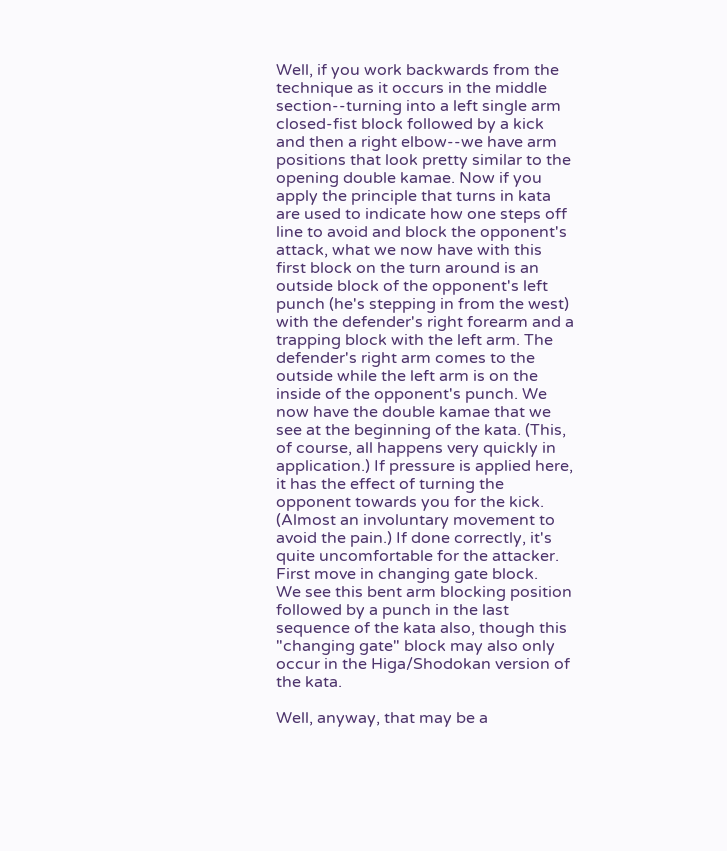Well, if you work backwards from the technique as it occurs in the middle section--turning into a left single arm closed-fist block followed by a kick and then a right elbow--we have arm positions that look pretty similar to the opening double kamae. Now if you apply the principle that turns in kata are used to indicate how one steps off line to avoid and block the opponent's attack, what we now have with this first block on the turn around is an outside block of the opponent's left punch (he's stepping in from the west) with the defender's right forearm and a trapping block with the left arm. The defender's right arm comes to the outside while the left arm is on the inside of the opponent's punch. We now have the double kamae that we see at the beginning of the kata. (This, of course, all happens very quickly in application.) If pressure is applied here, it has the effect of turning the opponent towards you for the kick. (Almost an involuntary movement to avoid the pain.) If done correctly, it's quite uncomfortable for the attacker.
First move in changing gate block.
We see this bent arm blocking position followed by a punch in the last sequence of the kata also, though this "changing gate" block may also only occur in the Higa/Shodokan version of the kata.

Well, anyway, that may be a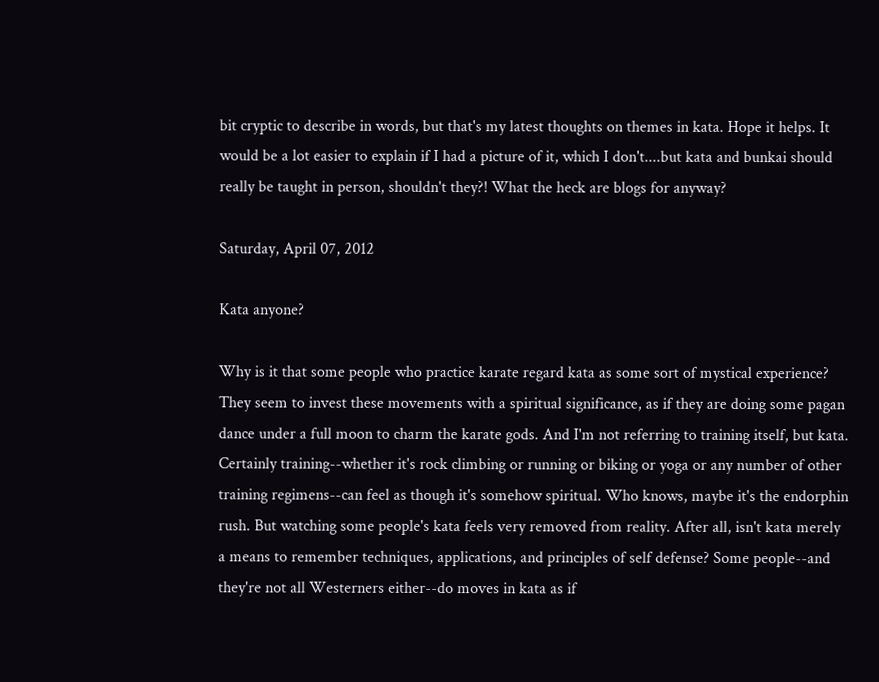bit cryptic to describe in words, but that's my latest thoughts on themes in kata. Hope it helps. It would be a lot easier to explain if I had a picture of it, which I don't....but kata and bunkai should really be taught in person, shouldn't they?! What the heck are blogs for anyway?

Saturday, April 07, 2012

Kata anyone?

Why is it that some people who practice karate regard kata as some sort of mystical experience? They seem to invest these movements with a spiritual significance, as if they are doing some pagan dance under a full moon to charm the karate gods. And I'm not referring to training itself, but kata. Certainly training--whether it's rock climbing or running or biking or yoga or any number of other training regimens--can feel as though it's somehow spiritual. Who knows, maybe it's the endorphin rush. But watching some people's kata feels very removed from reality. After all, isn't kata merely a means to remember techniques, applications, and principles of self defense? Some people--and they're not all Westerners either--do moves in kata as if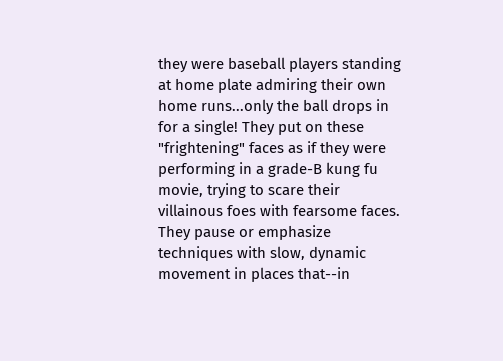they were baseball players standing at home plate admiring their own home runs...only the ball drops in for a single! They put on these "frightening" faces as if they were performing in a grade-B kung fu movie, trying to scare their villainous foes with fearsome faces. They pause or emphasize techniques with slow, dynamic movement in places that--in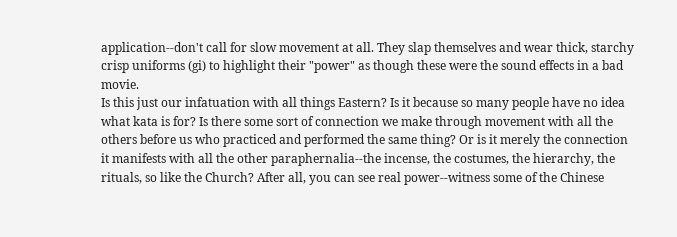application--don't call for slow movement at all. They slap themselves and wear thick, starchy crisp uniforms (gi) to highlight their "power" as though these were the sound effects in a bad movie.
Is this just our infatuation with all things Eastern? Is it because so many people have no idea what kata is for? Is there some sort of connection we make through movement with all the others before us who practiced and performed the same thing? Or is it merely the connection it manifests with all the other paraphernalia--the incense, the costumes, the hierarchy, the rituals, so like the Church? After all, you can see real power--witness some of the Chinese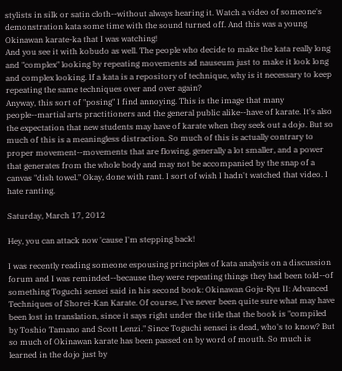stylists in silk or satin cloth--without always hearing it. Watch a video of someone's demonstration kata some time with the sound turned off. And this was a young Okinawan karate-ka that I was watching!
And you see it with kobudo as well. The people who decide to make the kata really long and "complex" looking by repeating movements ad nauseum just to make it look long and complex looking. If a kata is a repository of technique, why is it necessary to keep repeating the same techniques over and over again?
Anyway, this sort of "posing" I find annoying. This is the image that many people--martial arts practitioners and the general public alike--have of karate. It's also the expectation that new students may have of karate when they seek out a dojo. But so much of this is a meaningless distraction. So much of this is actually contrary to proper movement--movements that are flowing, generally a lot smaller, and a power that generates from the whole body and may not be accompanied by the snap of a canvas "dish towel." Okay, done with rant. I sort of wish I hadn't watched that video. I hate ranting.

Saturday, March 17, 2012

Hey, you can attack now 'cause I'm stepping back!

I was recently reading someone espousing principles of kata analysis on a discussion forum and I was reminded--because they were repeating things they had been told--of something Toguchi sensei said in his second book: Okinawan Goju-Ryu II: Advanced Techniques of Shorei-Kan Karate. Of course, I've never been quite sure what may have been lost in translation, since it says right under the title that the book is "compiled by Toshio Tamano and Scott Lenzi." Since Toguchi sensei is dead, who's to know? But so much of Okinawan karate has been passed on by word of mouth. So much is learned in the dojo just by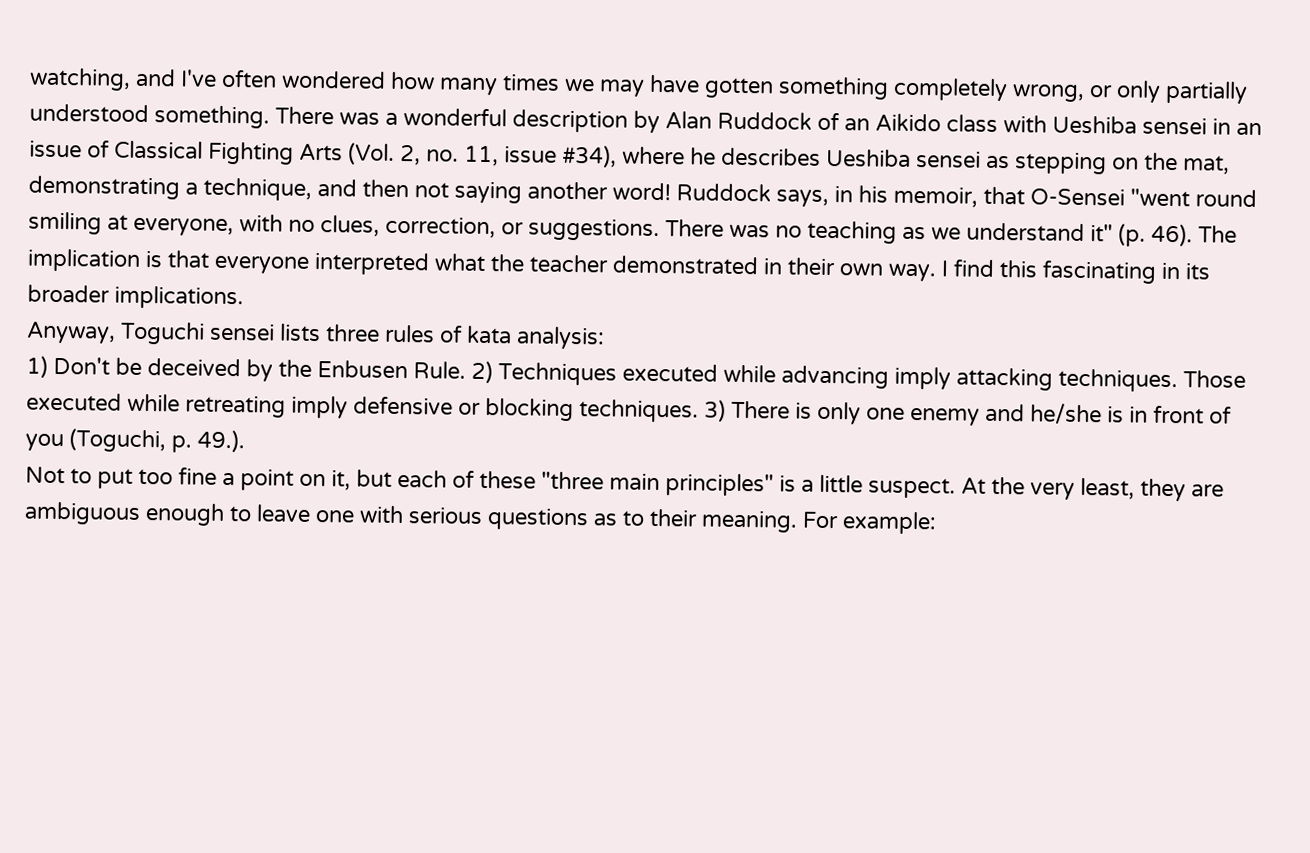watching, and I've often wondered how many times we may have gotten something completely wrong, or only partially understood something. There was a wonderful description by Alan Ruddock of an Aikido class with Ueshiba sensei in an issue of Classical Fighting Arts (Vol. 2, no. 11, issue #34), where he describes Ueshiba sensei as stepping on the mat, demonstrating a technique, and then not saying another word! Ruddock says, in his memoir, that O-Sensei "went round smiling at everyone, with no clues, correction, or suggestions. There was no teaching as we understand it" (p. 46). The implication is that everyone interpreted what the teacher demonstrated in their own way. I find this fascinating in its broader implications.
Anyway, Toguchi sensei lists three rules of kata analysis:
1) Don't be deceived by the Enbusen Rule. 2) Techniques executed while advancing imply attacking techniques. Those executed while retreating imply defensive or blocking techniques. 3) There is only one enemy and he/she is in front of you (Toguchi, p. 49.).
Not to put too fine a point on it, but each of these "three main principles" is a little suspect. At the very least, they are ambiguous enough to leave one with serious questions as to their meaning. For example: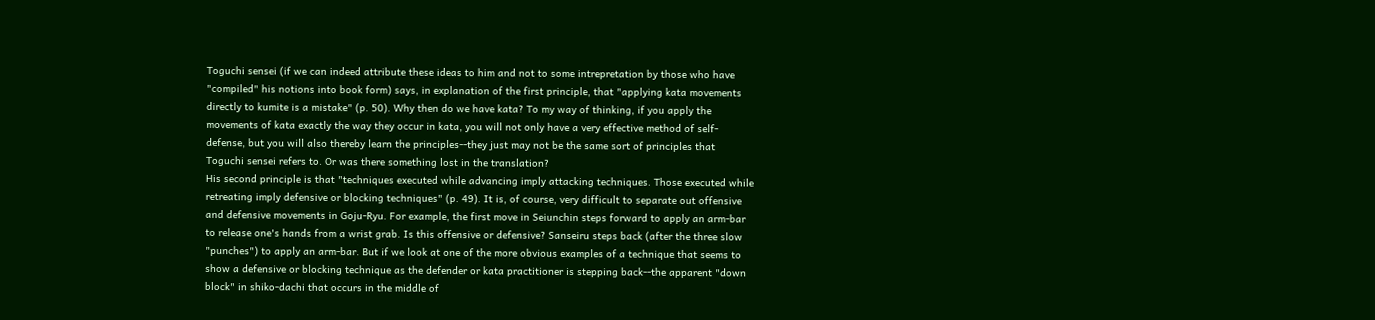Toguchi sensei (if we can indeed attribute these ideas to him and not to some intrepretation by those who have "compiled" his notions into book form) says, in explanation of the first principle, that "applying kata movements directly to kumite is a mistake" (p. 50). Why then do we have kata? To my way of thinking, if you apply the movements of kata exactly the way they occur in kata, you will not only have a very effective method of self-defense, but you will also thereby learn the principles--they just may not be the same sort of principles that Toguchi sensei refers to. Or was there something lost in the translation?
His second principle is that "techniques executed while advancing imply attacking techniques. Those executed while retreating imply defensive or blocking techniques" (p. 49). It is, of course, very difficult to separate out offensive and defensive movements in Goju-Ryu. For example, the first move in Seiunchin steps forward to apply an arm-bar to release one's hands from a wrist grab. Is this offensive or defensive? Sanseiru steps back (after the three slow "punches") to apply an arm-bar. But if we look at one of the more obvious examples of a technique that seems to show a defensive or blocking technique as the defender or kata practitioner is stepping back--the apparent "down block" in shiko-dachi that occurs in the middle of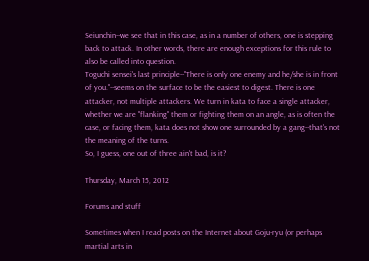Seiunchin--we see that in this case, as in a number of others, one is stepping back to attack. In other words, there are enough exceptions for this rule to also be called into question.
Toguchi sensei's last principle--"There is only one enemy and he/she is in front of you."--seems on the surface to be the easiest to digest. There is one attacker, not multiple attackers. We turn in kata to face a single attacker, whether we are "flanking" them or fighting them on an angle, as is often the case, or facing them, kata does not show one surrounded by a gang--that's not the meaning of the turns.
So, I guess, one out of three ain't bad, is it?

Thursday, March 15, 2012

Forums and stuff

Sometimes when I read posts on the Internet about Goju-ryu (or perhaps martial arts in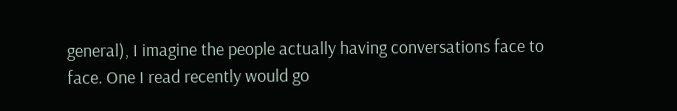general), I imagine the people actually having conversations face to face. One I read recently would go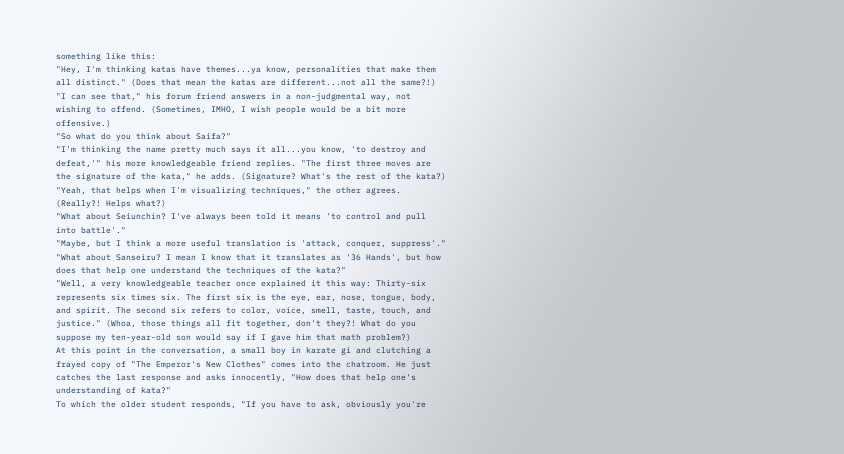something like this:
"Hey, I'm thinking katas have themes...ya know, personalities that make them all distinct." (Does that mean the katas are different...not all the same?!)
"I can see that," his forum friend answers in a non-judgmental way, not wishing to offend. (Sometimes, IMHO, I wish people would be a bit more offensive.)
"So what do you think about Saifa?"
"I'm thinking the name pretty much says it all...you know, 'to destroy and defeat,'" his more knowledgeable friend replies. "The first three moves are the signature of the kata," he adds. (Signature? What's the rest of the kata?)
"Yeah, that helps when I'm visualizing techniques," the other agrees. (Really?! Helps what?)
"What about Seiunchin? I've always been told it means 'to control and pull into battle'."
"Maybe, but I think a more useful translation is 'attack, conquer, suppress'."
"What about Sanseiru? I mean I know that it translates as '36 Hands', but how does that help one understand the techniques of the kata?"
"Well, a very knowledgeable teacher once explained it this way: Thirty-six represents six times six. The first six is the eye, ear, nose, tongue, body, and spirit. The second six refers to color, voice, smell, taste, touch, and justice." (Whoa, those things all fit together, don't they?! What do you suppose my ten-year-old son would say if I gave him that math problem?)
At this point in the conversation, a small boy in karate gi and clutching a frayed copy of "The Emperor's New Clothes" comes into the chatroom. He just catches the last response and asks innocently, "How does that help one's understanding of kata?"
To which the older student responds, "If you have to ask, obviously you're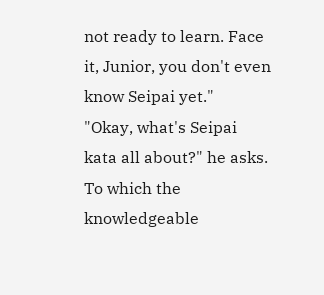not ready to learn. Face it, Junior, you don't even know Seipai yet."
"Okay, what's Seipai kata all about?" he asks.
To which the knowledgeable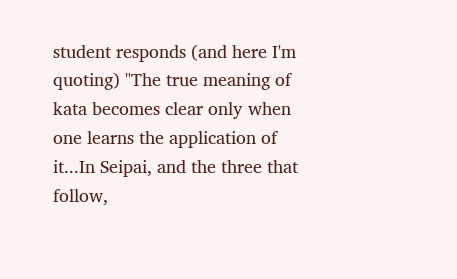student responds (and here I'm quoting) "The true meaning of kata becomes clear only when one learns the application of it...In Seipai, and the three that follow,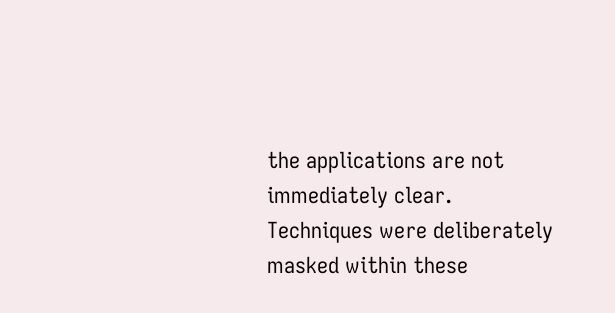the applications are not immediately clear. Techniques were deliberately masked within these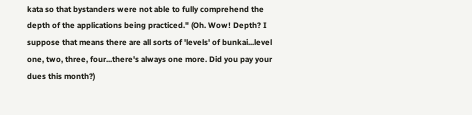kata so that bystanders were not able to fully comprehend the depth of the applications being practiced." (Oh. Wow! Depth? I suppose that means there are all sorts of 'levels' of bunkai...level one, two, three, four...there's always one more. Did you pay your dues this month?)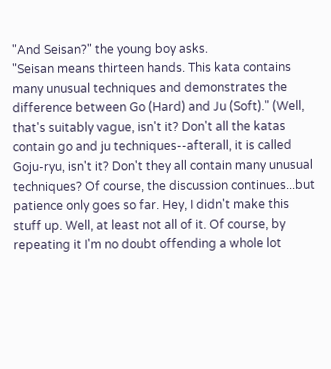"And Seisan?" the young boy asks.
"Seisan means thirteen hands. This kata contains many unusual techniques and demonstrates the difference between Go (Hard) and Ju (Soft)." (Well, that's suitably vague, isn't it? Don't all the katas contain go and ju techniques--afterall, it is called Goju-ryu, isn't it? Don't they all contain many unusual techniques? Of course, the discussion continues...but patience only goes so far. Hey, I didn't make this stuff up. Well, at least not all of it. Of course, by repeating it I'm no doubt offending a whole lot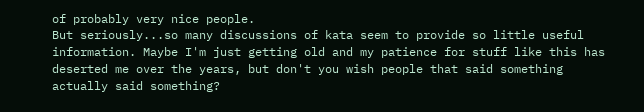of probably very nice people.
But seriously...so many discussions of kata seem to provide so little useful information. Maybe I'm just getting old and my patience for stuff like this has deserted me over the years, but don't you wish people that said something actually said something?